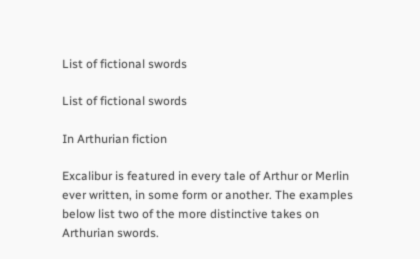List of fictional swords

List of fictional swords

In Arthurian fiction

Excalibur is featured in every tale of Arthur or Merlin ever written, in some form or another. The examples below list two of the more distinctive takes on Arthurian swords.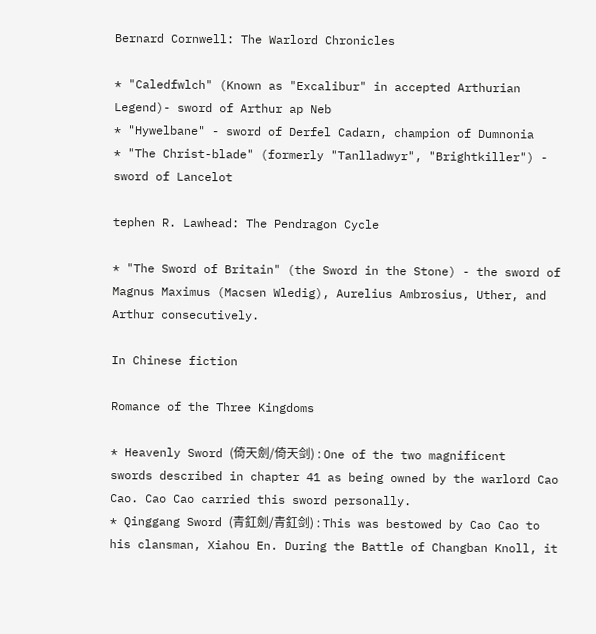Bernard Cornwell: The Warlord Chronicles

* "Caledfwlch" (Known as "Excalibur" in accepted Arthurian Legend)- sword of Arthur ap Neb
* "Hywelbane" - sword of Derfel Cadarn, champion of Dumnonia
* "The Christ-blade" (formerly "Tanlladwyr", "Brightkiller") - sword of Lancelot

tephen R. Lawhead: The Pendragon Cycle

* "The Sword of Britain" (the Sword in the Stone) - the sword of Magnus Maximus (Macsen Wledig), Aurelius Ambrosius, Uther, and Arthur consecutively.

In Chinese fiction

Romance of the Three Kingdoms

* Heavenly Sword (倚天劍/倚天剑) : One of the two magnificent swords described in chapter 41 as being owned by the warlord Cao Cao. Cao Cao carried this sword personally.
* Qinggang Sword (青釭劍/青釭剑) : This was bestowed by Cao Cao to his clansman, Xiahou En. During the Battle of Changban Knoll, it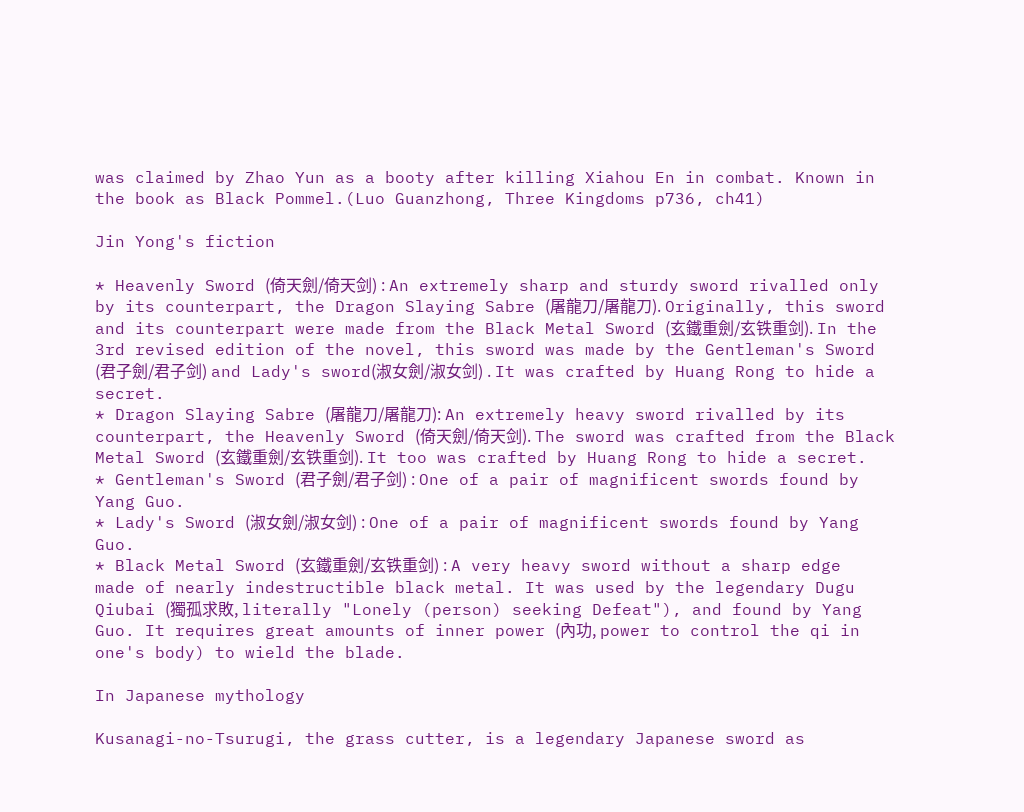was claimed by Zhao Yun as a booty after killing Xiahou En in combat. Known in the book as Black Pommel.(Luo Guanzhong, Three Kingdoms p736, ch41)

Jin Yong's fiction

* Heavenly Sword (倚天劍/倚天剑) : An extremely sharp and sturdy sword rivalled only by its counterpart, the Dragon Slaying Sabre (屠龍刀/屠龍刀). Originally, this sword and its counterpart were made from the Black Metal Sword (玄鐵重劍/玄铁重剑). In the 3rd revised edition of the novel, this sword was made by the Gentleman's Sword (君子劍/君子剑) and Lady's sword(淑女劍/淑女剑) . It was crafted by Huang Rong to hide a secret.
* Dragon Slaying Sabre (屠龍刀/屠龍刀): An extremely heavy sword rivalled by its counterpart, the Heavenly Sword (倚天劍/倚天剑). The sword was crafted from the Black Metal Sword (玄鐵重劍/玄铁重剑). It too was crafted by Huang Rong to hide a secret.
* Gentleman's Sword (君子劍/君子剑) : One of a pair of magnificent swords found by Yang Guo.
* Lady's Sword (淑女劍/淑女剑) : One of a pair of magnificent swords found by Yang Guo.
* Black Metal Sword (玄鐵重劍/玄铁重剑) : A very heavy sword without a sharp edge made of nearly indestructible black metal. It was used by the legendary Dugu Qiubai (獨孤求敗, literally "Lonely (person) seeking Defeat"), and found by Yang Guo. It requires great amounts of inner power (內功, power to control the qi in one's body) to wield the blade.

In Japanese mythology

Kusanagi-no-Tsurugi, the grass cutter, is a legendary Japanese sword as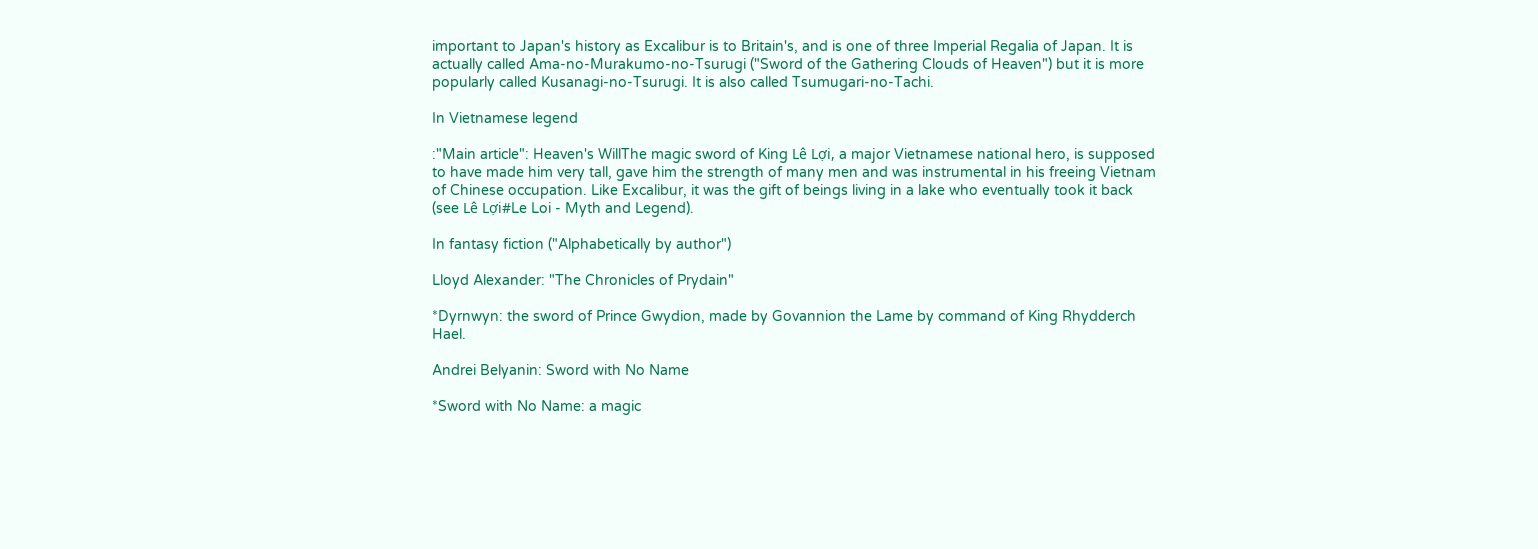important to Japan's history as Excalibur is to Britain's, and is one of three Imperial Regalia of Japan. It is actually called Ama-no-Murakumo-no-Tsurugi ("Sword of the Gathering Clouds of Heaven") but it is more popularly called Kusanagi-no-Tsurugi. It is also called Tsumugari-no-Tachi.

In Vietnamese legend

:"Main article": Heaven's WillThe magic sword of King Lê Lợi, a major Vietnamese national hero, is supposed to have made him very tall, gave him the strength of many men and was instrumental in his freeing Vietnam of Chinese occupation. Like Excalibur, it was the gift of beings living in a lake who eventually took it back (see Lê Lợi#Le Loi - Myth and Legend).

In fantasy fiction ("Alphabetically by author")

Lloyd Alexander: "The Chronicles of Prydain"

*Dyrnwyn: the sword of Prince Gwydion, made by Govannion the Lame by command of King Rhydderch Hael.

Andrei Belyanin: Sword with No Name

*Sword with No Name: a magic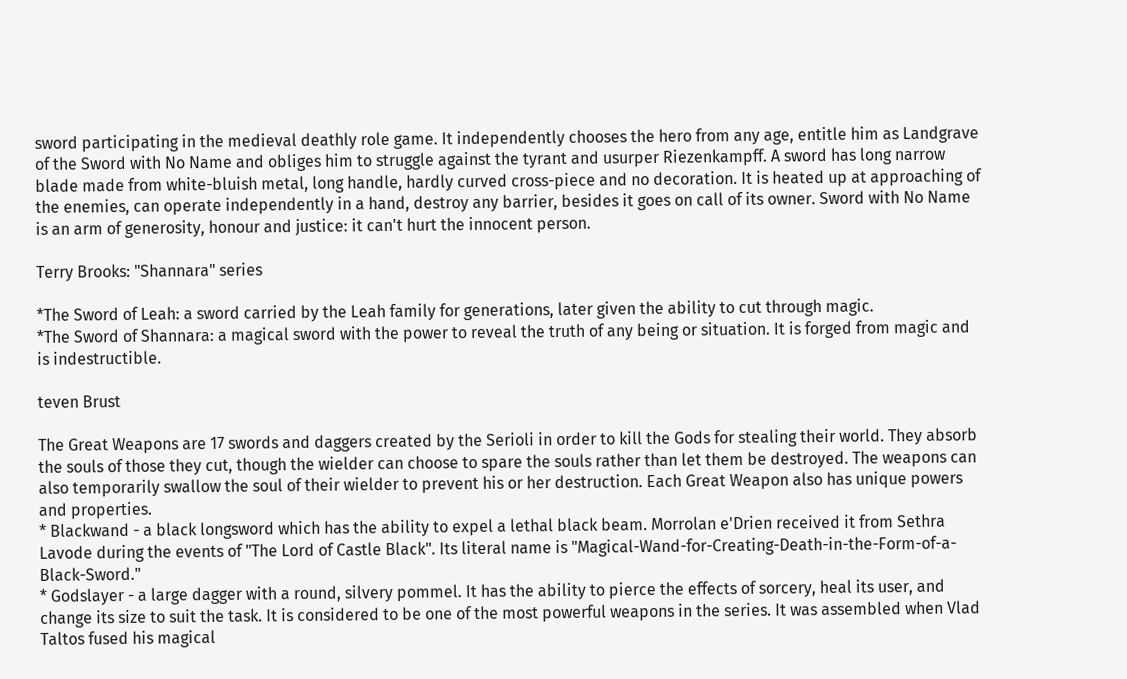sword participating in the medieval deathly role game. It independently chooses the hero from any age, entitle him as Landgrave of the Sword with No Name and obliges him to struggle against the tyrant and usurper Riezenkampff. A sword has long narrow blade made from white-bluish metal, long handle, hardly curved cross-piece and no decoration. It is heated up at approaching of the enemies, can operate independently in a hand, destroy any barrier, besides it goes on call of its owner. Sword with No Name is an arm of generosity, honour and justice: it can't hurt the innocent person.

Terry Brooks: "Shannara" series

*The Sword of Leah: a sword carried by the Leah family for generations, later given the ability to cut through magic.
*The Sword of Shannara: a magical sword with the power to reveal the truth of any being or situation. It is forged from magic and is indestructible.

teven Brust

The Great Weapons are 17 swords and daggers created by the Serioli in order to kill the Gods for stealing their world. They absorb the souls of those they cut, though the wielder can choose to spare the souls rather than let them be destroyed. The weapons can also temporarily swallow the soul of their wielder to prevent his or her destruction. Each Great Weapon also has unique powers and properties.
* Blackwand - a black longsword which has the ability to expel a lethal black beam. Morrolan e'Drien received it from Sethra Lavode during the events of "The Lord of Castle Black". Its literal name is "Magical-Wand-for-Creating-Death-in-the-Form-of-a-Black-Sword."
* Godslayer - a large dagger with a round, silvery pommel. It has the ability to pierce the effects of sorcery, heal its user, and change its size to suit the task. It is considered to be one of the most powerful weapons in the series. It was assembled when Vlad Taltos fused his magical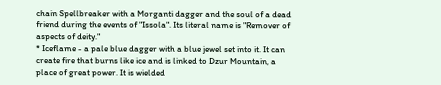chain Spellbreaker with a Morganti dagger and the soul of a dead friend during the events of "Issola". Its literal name is "Remover of aspects of deity."
* Iceflame - a pale blue dagger with a blue jewel set into it. It can create fire that burns like ice and is linked to Dzur Mountain, a place of great power. It is wielded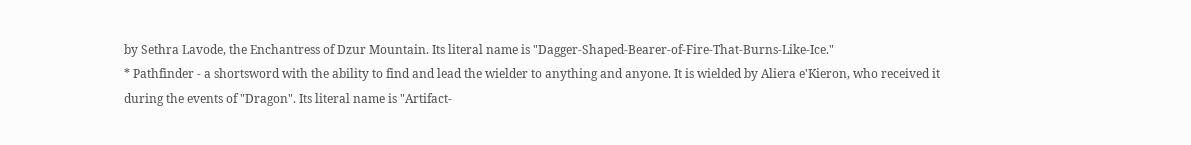by Sethra Lavode, the Enchantress of Dzur Mountain. Its literal name is "Dagger-Shaped-Bearer-of-Fire-That-Burns-Like-Ice."
* Pathfinder - a shortsword with the ability to find and lead the wielder to anything and anyone. It is wielded by Aliera e'Kieron, who received it during the events of "Dragon". Its literal name is "Artifact-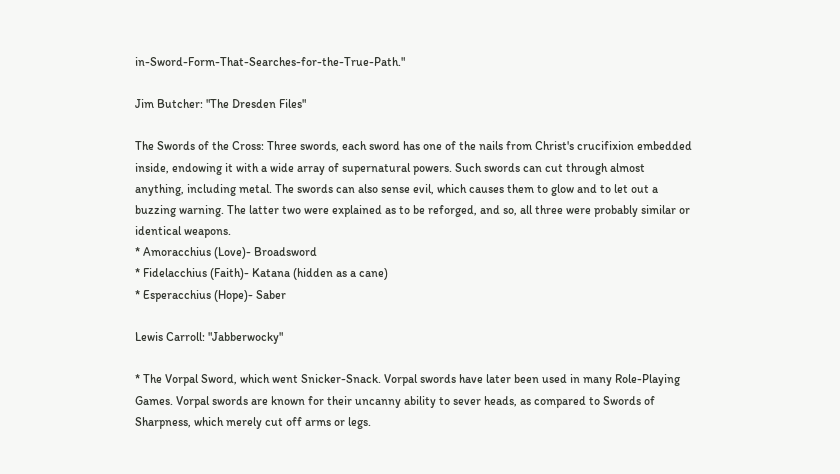in-Sword-Form-That-Searches-for-the-True-Path."

Jim Butcher: "The Dresden Files"

The Swords of the Cross: Three swords, each sword has one of the nails from Christ's crucifixion embedded inside, endowing it with a wide array of supernatural powers. Such swords can cut through almost anything, including metal. The swords can also sense evil, which causes them to glow and to let out a buzzing warning. The latter two were explained as to be reforged, and so, all three were probably similar or identical weapons.
* Amoracchius (Love)- Broadsword
* Fidelacchius (Faith)- Katana (hidden as a cane)
* Esperacchius (Hope)- Saber

Lewis Carroll: "Jabberwocky"

* The Vorpal Sword, which went Snicker-Snack. Vorpal swords have later been used in many Role-Playing Games. Vorpal swords are known for their uncanny ability to sever heads, as compared to Swords of Sharpness, which merely cut off arms or legs.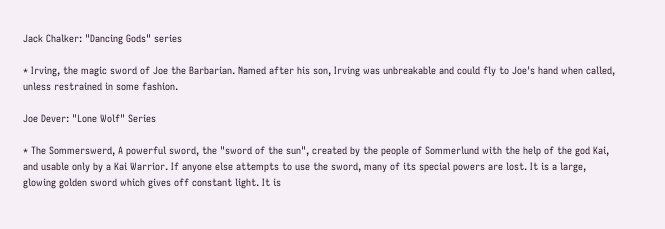Jack Chalker: "Dancing Gods" series

* Irving, the magic sword of Joe the Barbarian. Named after his son, Irving was unbreakable and could fly to Joe's hand when called, unless restrained in some fashion.

Joe Dever: "Lone Wolf" Series

* The Sommerswerd, A powerful sword, the "sword of the sun", created by the people of Sommerlund with the help of the god Kai, and usable only by a Kai Warrior. If anyone else attempts to use the sword, many of its special powers are lost. It is a large, glowing golden sword which gives off constant light. It is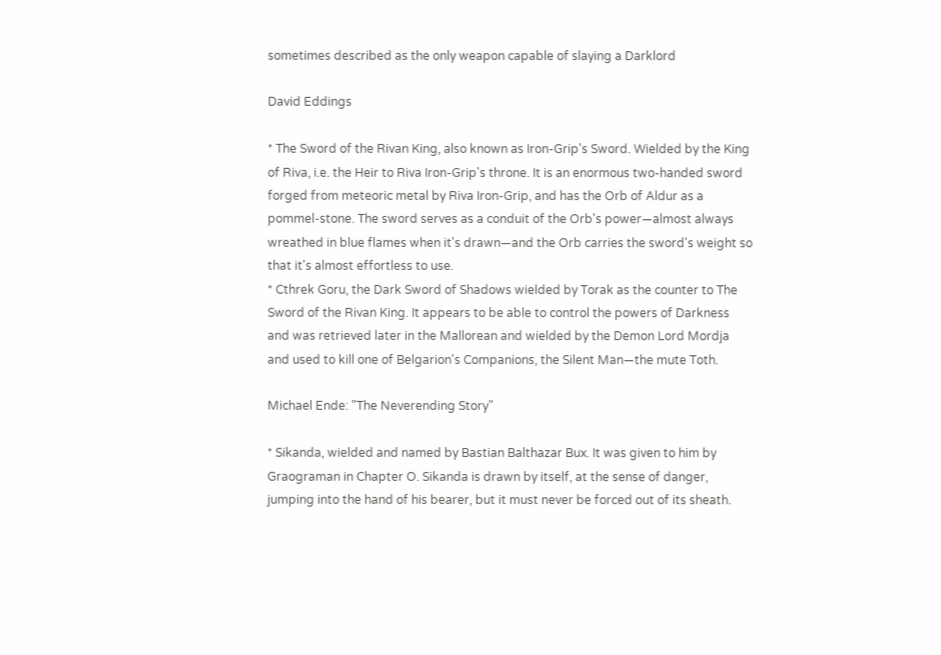sometimes described as the only weapon capable of slaying a Darklord

David Eddings

* The Sword of the Rivan King, also known as Iron-Grip's Sword. Wielded by the King of Riva, i.e. the Heir to Riva Iron-Grip's throne. It is an enormous two-handed sword forged from meteoric metal by Riva Iron-Grip, and has the Orb of Aldur as a pommel-stone. The sword serves as a conduit of the Orb's power—almost always wreathed in blue flames when it's drawn—and the Orb carries the sword's weight so that it's almost effortless to use.
* Cthrek Goru, the Dark Sword of Shadows wielded by Torak as the counter to The Sword of the Rivan King. It appears to be able to control the powers of Darkness and was retrieved later in the Mallorean and wielded by the Demon Lord Mordja and used to kill one of Belgarion's Companions, the Silent Man—the mute Toth.

Michael Ende: "The Neverending Story"

* Sikanda, wielded and named by Bastian Balthazar Bux. It was given to him by Graograman in Chapter O. Sikanda is drawn by itself, at the sense of danger, jumping into the hand of his bearer, but it must never be forced out of its sheath.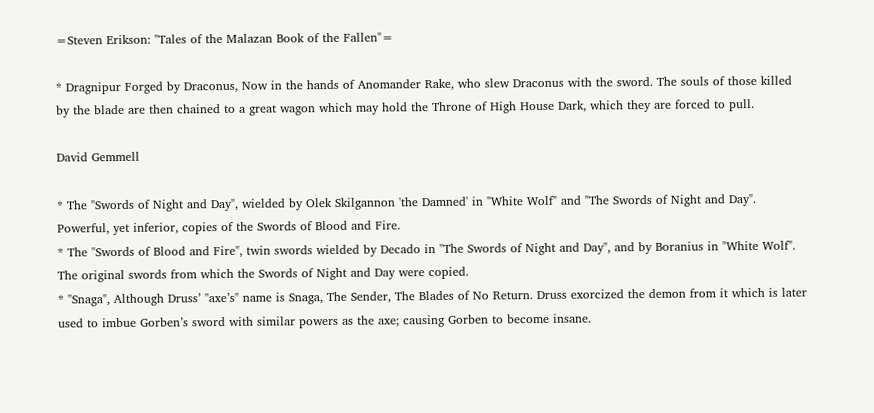=Steven Erikson: "Tales of the Malazan Book of the Fallen"=

* Dragnipur Forged by Draconus, Now in the hands of Anomander Rake, who slew Draconus with the sword. The souls of those killed by the blade are then chained to a great wagon which may hold the Throne of High House Dark, which they are forced to pull.

David Gemmell

* The "Swords of Night and Day", wielded by Olek Skilgannon 'the Damned' in "White Wolf" and "The Swords of Night and Day". Powerful, yet inferior, copies of the Swords of Blood and Fire.
* The "Swords of Blood and Fire", twin swords wielded by Decado in "The Swords of Night and Day", and by Boranius in "White Wolf". The original swords from which the Swords of Night and Day were copied.
* "Snaga", Although Druss’ "axe’s" name is Snaga, The Sender, The Blades of No Return. Druss exorcized the demon from it which is later used to imbue Gorben’s sword with similar powers as the axe; causing Gorben to become insane.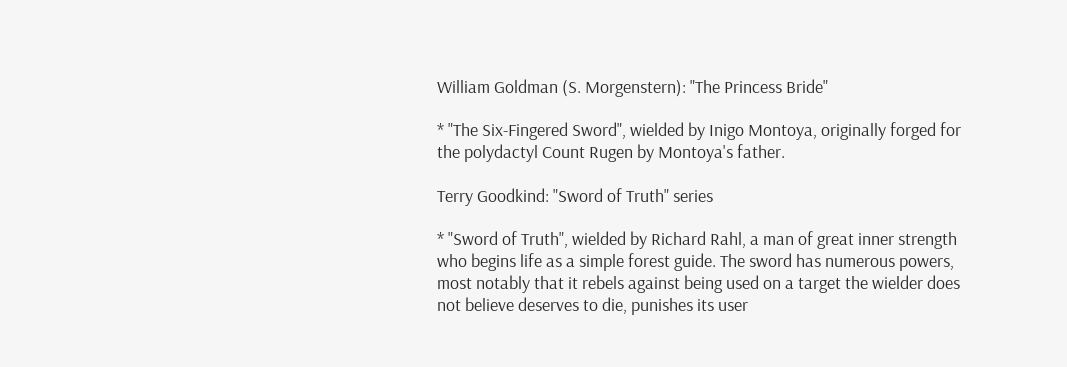William Goldman (S. Morgenstern): "The Princess Bride"

* "The Six-Fingered Sword", wielded by Inigo Montoya, originally forged for the polydactyl Count Rugen by Montoya's father.

Terry Goodkind: "Sword of Truth" series

* "Sword of Truth", wielded by Richard Rahl, a man of great inner strength who begins life as a simple forest guide. The sword has numerous powers, most notably that it rebels against being used on a target the wielder does not believe deserves to die, punishes its user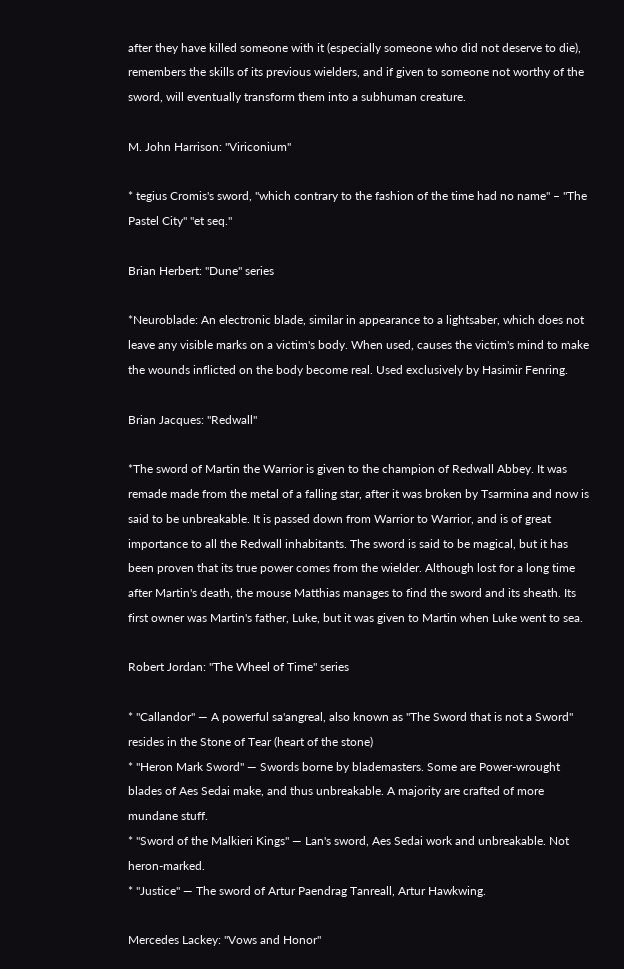after they have killed someone with it (especially someone who did not deserve to die), remembers the skills of its previous wielders, and if given to someone not worthy of the sword, will eventually transform them into a subhuman creature.

M. John Harrison: "Viriconium"

* tegius Cromis's sword, "which contrary to the fashion of the time had no name" – "The Pastel City" "et seq."

Brian Herbert: "Dune" series

*Neuroblade: An electronic blade, similar in appearance to a lightsaber, which does not leave any visible marks on a victim's body. When used, causes the victim's mind to make the wounds inflicted on the body become real. Used exclusively by Hasimir Fenring.

Brian Jacques: "Redwall"

*The sword of Martin the Warrior is given to the champion of Redwall Abbey. It was remade made from the metal of a falling star, after it was broken by Tsarmina and now is said to be unbreakable. It is passed down from Warrior to Warrior, and is of great importance to all the Redwall inhabitants. The sword is said to be magical, but it has been proven that its true power comes from the wielder. Although lost for a long time after Martin's death, the mouse Matthias manages to find the sword and its sheath. Its first owner was Martin's father, Luke, but it was given to Martin when Luke went to sea.

Robert Jordan: "The Wheel of Time" series

* "Callandor" — A powerful sa'angreal, also known as "The Sword that is not a Sword" resides in the Stone of Tear (heart of the stone)
* "Heron Mark Sword" — Swords borne by blademasters. Some are Power-wrought blades of Aes Sedai make, and thus unbreakable. A majority are crafted of more mundane stuff.
* "Sword of the Malkieri Kings" — Lan's sword, Aes Sedai work and unbreakable. Not heron-marked.
* "Justice" — The sword of Artur Paendrag Tanreall, Artur Hawkwing.

Mercedes Lackey: "Vows and Honor"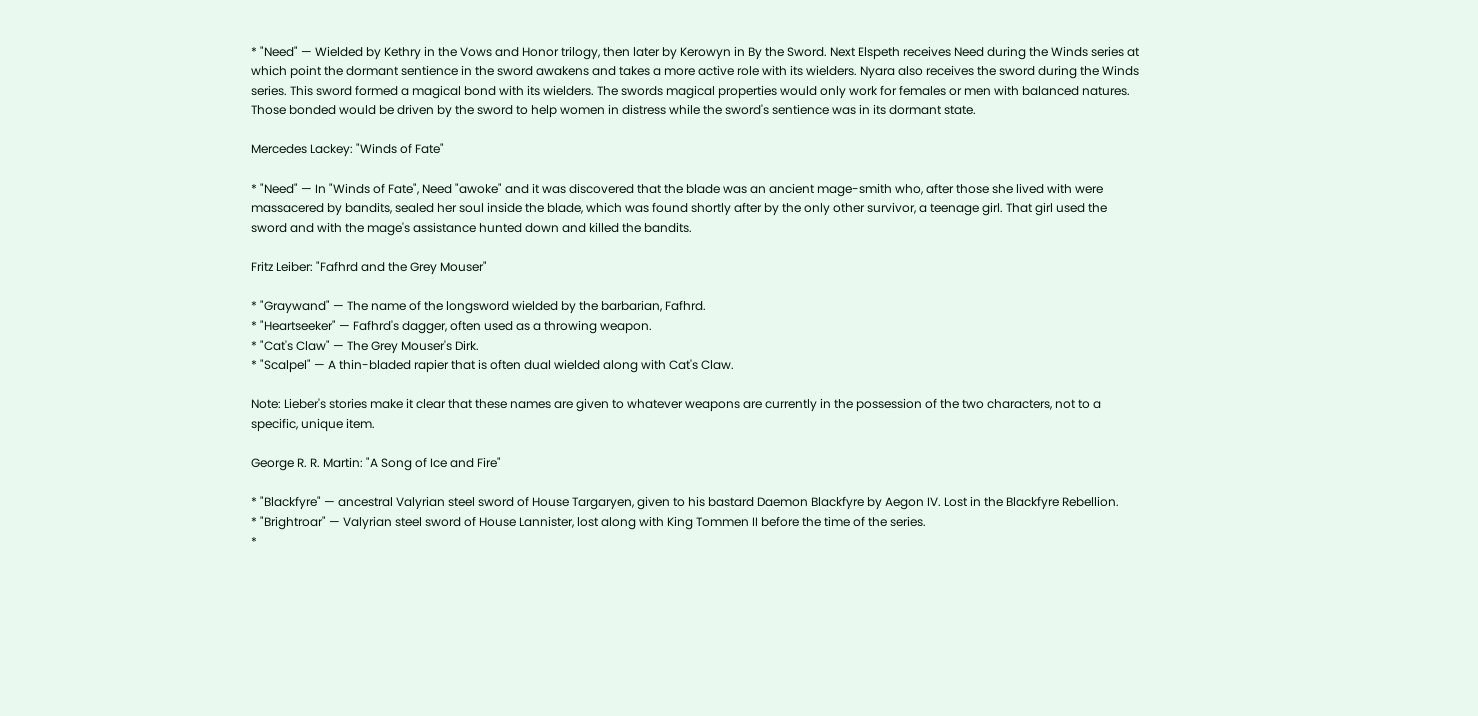* "Need" — Wielded by Kethry in the Vows and Honor trilogy, then later by Kerowyn in By the Sword. Next Elspeth receives Need during the Winds series at which point the dormant sentience in the sword awakens and takes a more active role with its wielders. Nyara also receives the sword during the Winds series. This sword formed a magical bond with its wielders. The swords magical properties would only work for females or men with balanced natures. Those bonded would be driven by the sword to help women in distress while the sword's sentience was in its dormant state.

Mercedes Lackey: "Winds of Fate"

* "Need" — In "Winds of Fate", Need "awoke" and it was discovered that the blade was an ancient mage-smith who, after those she lived with were massacered by bandits, sealed her soul inside the blade, which was found shortly after by the only other survivor, a teenage girl. That girl used the sword and with the mage's assistance hunted down and killed the bandits.

Fritz Leiber: "Fafhrd and the Grey Mouser"

* "Graywand" — The name of the longsword wielded by the barbarian, Fafhrd.
* "Heartseeker" — Fafhrd's dagger, often used as a throwing weapon.
* "Cat's Claw" — The Grey Mouser's Dirk.
* "Scalpel" — A thin-bladed rapier that is often dual wielded along with Cat's Claw.

Note: Lieber's stories make it clear that these names are given to whatever weapons are currently in the possession of the two characters, not to a specific, unique item.

George R. R. Martin: "A Song of Ice and Fire"

* "Blackfyre" — ancestral Valyrian steel sword of House Targaryen, given to his bastard Daemon Blackfyre by Aegon IV. Lost in the Blackfyre Rebellion.
* "Brightroar" — Valyrian steel sword of House Lannister, lost along with King Tommen II before the time of the series.
*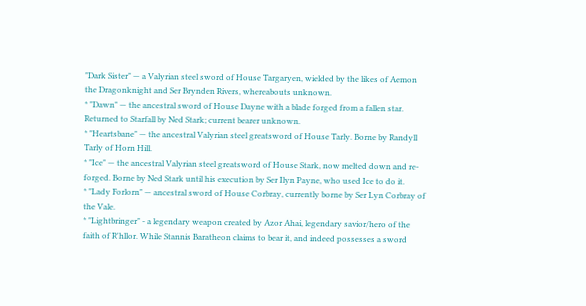"Dark Sister" — a Valyrian steel sword of House Targaryen, wielded by the likes of Aemon the Dragonknight and Ser Brynden Rivers, whereabouts unknown.
* "Dawn" — the ancestral sword of House Dayne with a blade forged from a fallen star. Returned to Starfall by Ned Stark; current bearer unknown.
* "Heartsbane" — the ancestral Valyrian steel greatsword of House Tarly. Borne by Randyll Tarly of Horn Hill.
* "Ice" — the ancestral Valyrian steel greatsword of House Stark, now melted down and re-forged. Borne by Ned Stark until his execution by Ser Ilyn Payne, who used Ice to do it.
* "Lady Forlorn" — ancestral sword of House Corbray, currently borne by Ser Lyn Corbray of the Vale.
* "Lightbringer" - a legendary weapon created by Azor Ahai, legendary savior/hero of the faith of R'hllor. While Stannis Baratheon claims to bear it, and indeed possesses a sword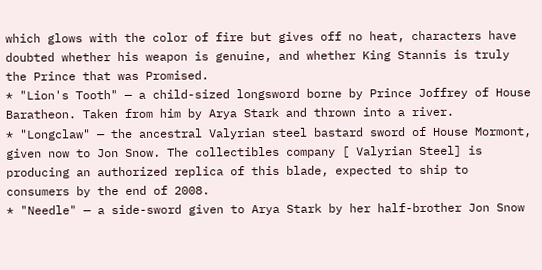which glows with the color of fire but gives off no heat, characters have doubted whether his weapon is genuine, and whether King Stannis is truly the Prince that was Promised.
* "Lion's Tooth" — a child-sized longsword borne by Prince Joffrey of House Baratheon. Taken from him by Arya Stark and thrown into a river.
* "Longclaw" — the ancestral Valyrian steel bastard sword of House Mormont, given now to Jon Snow. The collectibles company [ Valyrian Steel] is producing an authorized replica of this blade, expected to ship to consumers by the end of 2008.
* "Needle" — a side-sword given to Arya Stark by her half-brother Jon Snow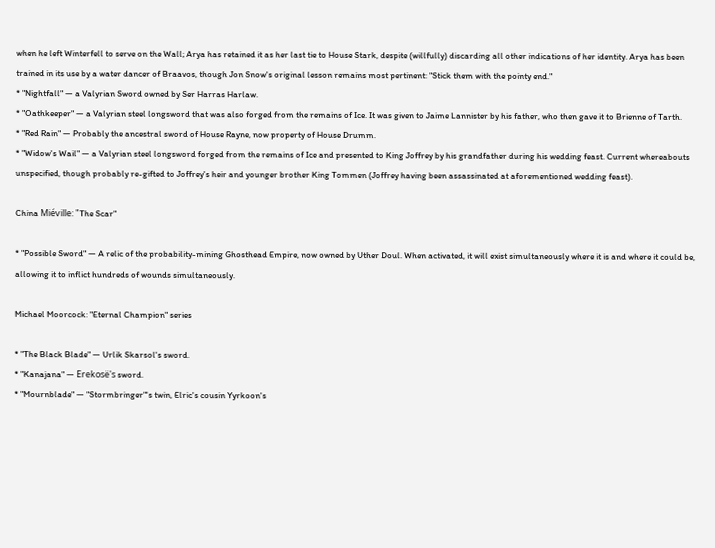when he left Winterfell to serve on the Wall; Arya has retained it as her last tie to House Stark, despite (willfully) discarding all other indications of her identity. Arya has been trained in its use by a water dancer of Braavos, though Jon Snow's original lesson remains most pertinent: "Stick them with the pointy end."
* "Nightfall" — a Valyrian Sword owned by Ser Harras Harlaw.
* "Oathkeeper" — a Valyrian steel longsword that was also forged from the remains of Ice. It was given to Jaime Lannister by his father, who then gave it to Brienne of Tarth.
* "Red Rain" — Probably the ancestral sword of House Rayne, now property of House Drumm.
* "Widow's Wail" — a Valyrian steel longsword forged from the remains of Ice and presented to King Joffrey by his grandfather during his wedding feast. Current whereabouts unspecified, though probably re-gifted to Joffrey's heir and younger brother King Tommen (Joffrey having been assassinated at aforementioned wedding feast).

China Miéville: "The Scar"

* "Possible Sword" — A relic of the probability-mining Ghosthead Empire, now owned by Uther Doul. When activated, it will exist simultaneously where it is and where it could be, allowing it to inflict hundreds of wounds simultaneously.

Michael Moorcock: "Eternal Champion" series

* "The Black Blade" — Urlik Skarsol's sword.
* "Kanajana" — Erekosë's sword.
* "Mournblade" — "Stormbringer"'s twin, Elric's cousin Yyrkoon's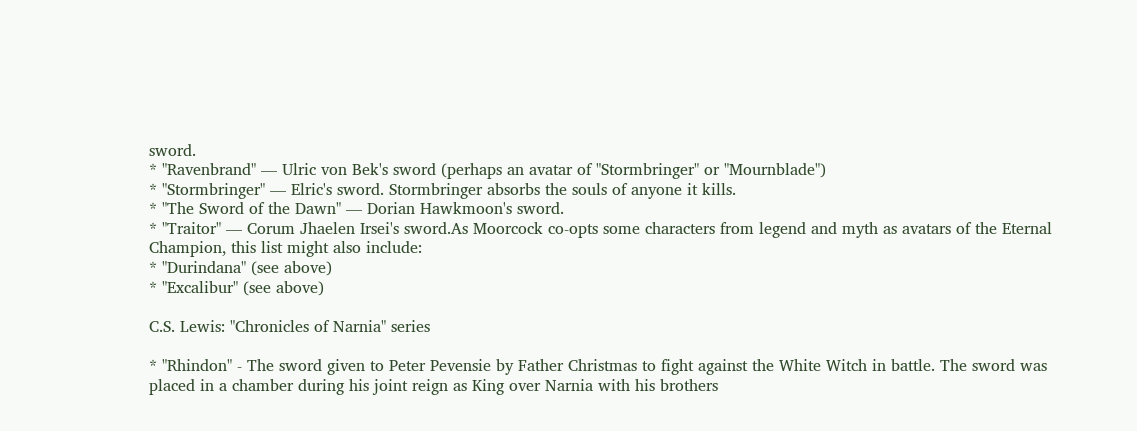sword.
* "Ravenbrand" — Ulric von Bek's sword (perhaps an avatar of "Stormbringer" or "Mournblade")
* "Stormbringer" — Elric's sword. Stormbringer absorbs the souls of anyone it kills.
* "The Sword of the Dawn" — Dorian Hawkmoon's sword.
* "Traitor" — Corum Jhaelen Irsei's sword.As Moorcock co-opts some characters from legend and myth as avatars of the Eternal Champion, this list might also include:
* "Durindana" (see above)
* "Excalibur" (see above)

C.S. Lewis: "Chronicles of Narnia" series

* "Rhindon" - The sword given to Peter Pevensie by Father Christmas to fight against the White Witch in battle. The sword was placed in a chamber during his joint reign as King over Narnia with his brothers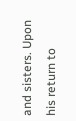and sisters. Upon his return to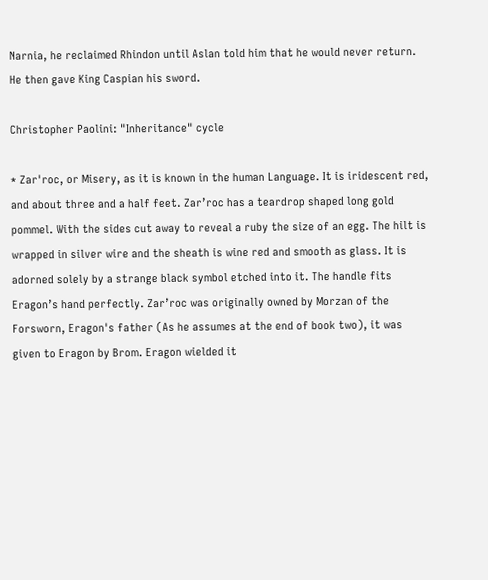Narnia, he reclaimed Rhindon until Aslan told him that he would never return. He then gave King Caspian his sword.

Christopher Paolini: "Inheritance" cycle

* Zar'roc, or Misery, as it is known in the human Language. It is iridescent red, and about three and a half feet. Zar’roc has a teardrop shaped long gold pommel. With the sides cut away to reveal a ruby the size of an egg. The hilt is wrapped in silver wire and the sheath is wine red and smooth as glass. It is adorned solely by a strange black symbol etched into it. The handle fits Eragon’s hand perfectly. Zar’roc was originally owned by Morzan of the Forsworn, Eragon's father (As he assumes at the end of book two), it was given to Eragon by Brom. Eragon wielded it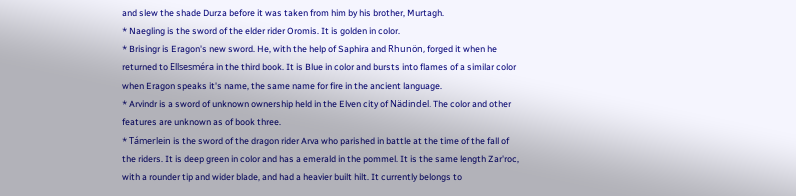and slew the shade Durza before it was taken from him by his brother, Murtagh.
* Naegling is the sword of the elder rider Oromis. It is golden in color.
* Brisingr is Eragon's new sword. He, with the help of Saphira and Rhunön, forged it when he returned to Ellsesméra in the third book. It is Blue in color and bursts into flames of a similar color when Eragon speaks it's name, the same name for fire in the ancient language.
* Arvindr is a sword of unknown ownership held in the Elven city of Nädindel. The color and other features are unknown as of book three.
* Támerlein is the sword of the dragon rider Arva who parished in battle at the time of the fall of the riders. It is deep green in color and has a emerald in the pommel. It is the same length Zar'roc, with a rounder tip and wider blade, and had a heavier built hilt. It currently belongs to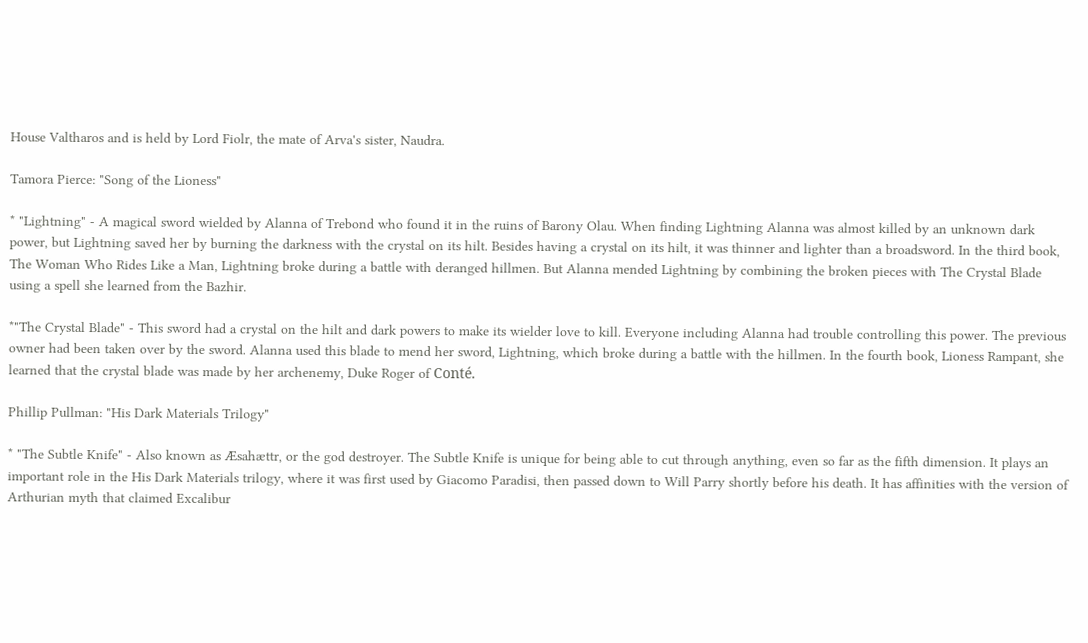House Valtharos and is held by Lord Fiolr, the mate of Arva's sister, Naudra.

Tamora Pierce: "Song of the Lioness"

* "Lightning" - A magical sword wielded by Alanna of Trebond who found it in the ruins of Barony Olau. When finding Lightning Alanna was almost killed by an unknown dark power, but Lightning saved her by burning the darkness with the crystal on its hilt. Besides having a crystal on its hilt, it was thinner and lighter than a broadsword. In the third book, The Woman Who Rides Like a Man, Lightning broke during a battle with deranged hillmen. But Alanna mended Lightning by combining the broken pieces with The Crystal Blade using a spell she learned from the Bazhir.

*"The Crystal Blade" - This sword had a crystal on the hilt and dark powers to make its wielder love to kill. Everyone including Alanna had trouble controlling this power. The previous owner had been taken over by the sword. Alanna used this blade to mend her sword, Lightning, which broke during a battle with the hillmen. In the fourth book, Lioness Rampant, she learned that the crystal blade was made by her archenemy, Duke Roger of Conté.

Phillip Pullman: "His Dark Materials Trilogy"

* "The Subtle Knife" - Also known as Æsahættr, or the god destroyer. The Subtle Knife is unique for being able to cut through anything, even so far as the fifth dimension. It plays an important role in the His Dark Materials trilogy, where it was first used by Giacomo Paradisi, then passed down to Will Parry shortly before his death. It has affinities with the version of Arthurian myth that claimed Excalibur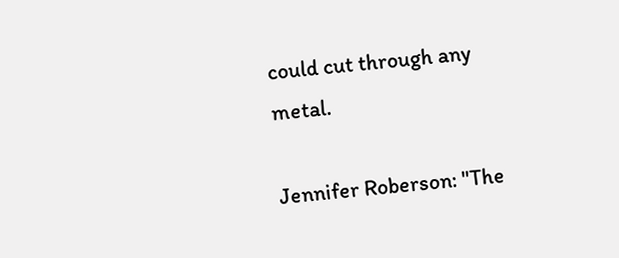could cut through any metal.

Jennifer Roberson: "The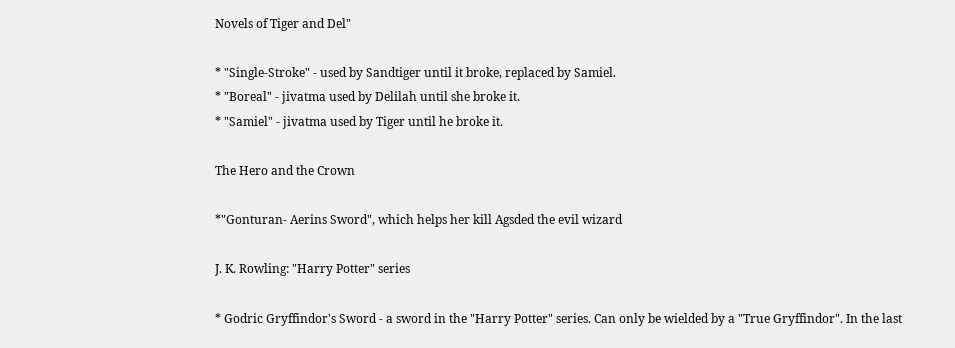Novels of Tiger and Del"

* "Single-Stroke" - used by Sandtiger until it broke, replaced by Samiel.
* "Boreal" - jivatma used by Delilah until she broke it.
* "Samiel" - jivatma used by Tiger until he broke it.

The Hero and the Crown

*"Gonturan- Aerins Sword", which helps her kill Agsded the evil wizard

J. K. Rowling: "Harry Potter" series

* Godric Gryffindor's Sword - a sword in the "Harry Potter" series. Can only be wielded by a "True Gryffindor". In the last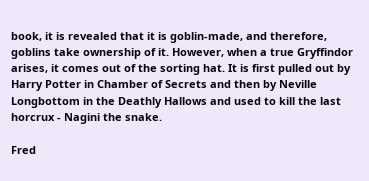book, it is revealed that it is goblin-made, and therefore, goblins take ownership of it. However, when a true Gryffindor arises, it comes out of the sorting hat. It is first pulled out by Harry Potter in Chamber of Secrets and then by Neville Longbottom in the Deathly Hallows and used to kill the last horcrux - Nagini the snake.

Fred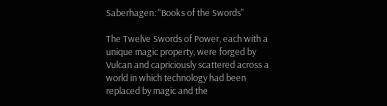Saberhagen: "Books of the Swords"

The Twelve Swords of Power, each with a unique magic property, were forged by Vulcan and capriciously scattered across a world in which technology had been replaced by magic and the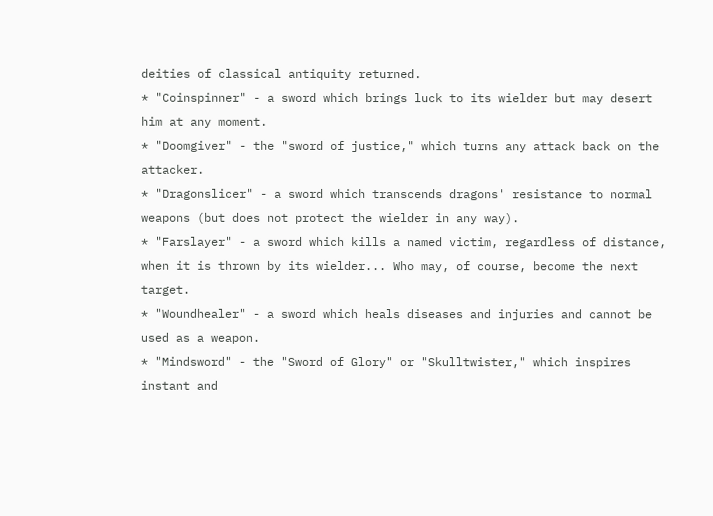deities of classical antiquity returned.
* "Coinspinner" - a sword which brings luck to its wielder but may desert him at any moment.
* "Doomgiver" - the "sword of justice," which turns any attack back on the attacker.
* "Dragonslicer" - a sword which transcends dragons' resistance to normal weapons (but does not protect the wielder in any way).
* "Farslayer" - a sword which kills a named victim, regardless of distance, when it is thrown by its wielder... Who may, of course, become the next target.
* "Woundhealer" - a sword which heals diseases and injuries and cannot be used as a weapon.
* "Mindsword" - the "Sword of Glory" or "Skulltwister," which inspires instant and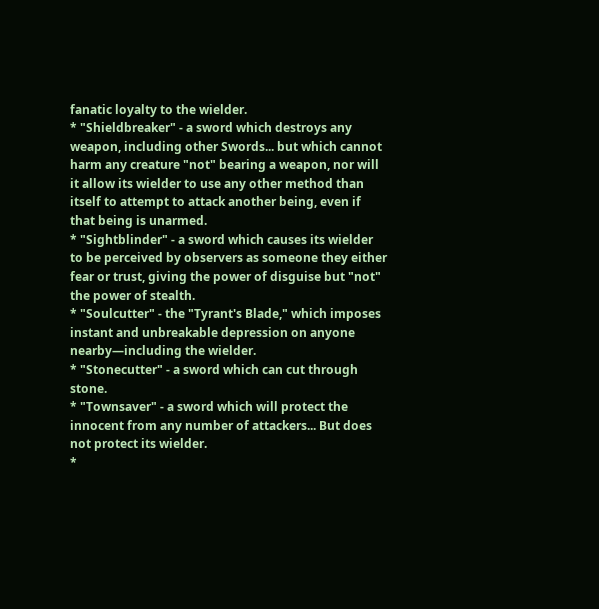fanatic loyalty to the wielder.
* "Shieldbreaker" - a sword which destroys any weapon, including other Swords... but which cannot harm any creature "not" bearing a weapon, nor will it allow its wielder to use any other method than itself to attempt to attack another being, even if that being is unarmed.
* "Sightblinder" - a sword which causes its wielder to be perceived by observers as someone they either fear or trust, giving the power of disguise but "not" the power of stealth.
* "Soulcutter" - the "Tyrant's Blade," which imposes instant and unbreakable depression on anyone nearby—including the wielder.
* "Stonecutter" - a sword which can cut through stone.
* "Townsaver" - a sword which will protect the innocent from any number of attackers... But does not protect its wielder.
*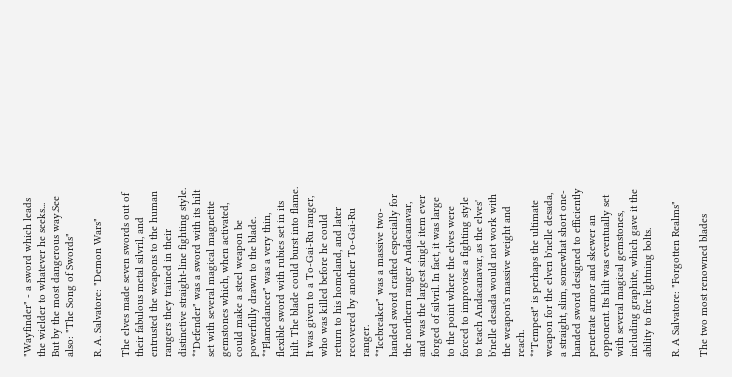"Wayfinder" - a sword which leads the wielder to whatever he seeks... But by the most dangerous way.See also: "The Song of Swords"

R. A. Salvatore: "Demon Wars"

The elves made seven swords out of their fabulous metal silvril, and entrusted the weapons to the human rangers they trained in their distinctive straight-line fighting style.
*"Defender" was a sword with its hilt set with several magical magnetite gemstones which, when activated, could make a steel weapon be powerfully drawn to the blade.
*"Flamedancer" was a very thin, flexible sword with rubies set in its hilt. The blade could burst into flame. It was given to a To-Gai-Ru ranger, who was killed before he could return to his homeland, and later recovered by another To-Gai-Ru ranger.
*"Icebreaker" was a massive two-handed sword crafted especially for the northern ranger Andacanavar, and was the largest single item ever forged of silvril. In fact, it was large to the point where the elves were forced to improvise a fighting style to teach Andacanavar, as the elves' b'nelle desada would not work with the weapon's massive weight and reach.
*"Tempest" is perhaps the ultimate weapon for the elven b'nelle desada, a straight, slim, somewhat short one-handed sword designed to efficiently penetrate armor and skewer an opponent. Its hilt was eventually set with several magical gemstones, including graphite, which gave it the ability to fire lightning bolts.

R. A Salvatore: "Forgotten Realms"

The two most renowned blades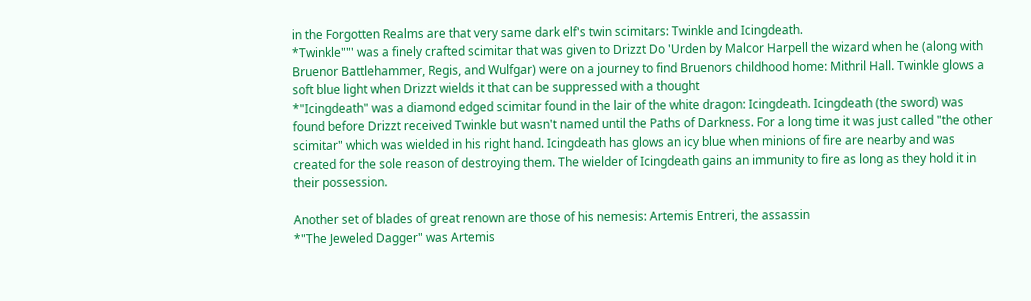in the Forgotten Realms are that very same dark elf's twin scimitars: Twinkle and Icingdeath.
*Twinkle""' was a finely crafted scimitar that was given to Drizzt Do 'Urden by Malcor Harpell the wizard when he (along with Bruenor Battlehammer, Regis, and Wulfgar) were on a journey to find Bruenors childhood home: Mithril Hall. Twinkle glows a soft blue light when Drizzt wields it that can be suppressed with a thought
*"Icingdeath" was a diamond edged scimitar found in the lair of the white dragon: Icingdeath. Icingdeath (the sword) was found before Drizzt received Twinkle but wasn't named until the Paths of Darkness. For a long time it was just called "the other scimitar" which was wielded in his right hand. Icingdeath has glows an icy blue when minions of fire are nearby and was created for the sole reason of destroying them. The wielder of Icingdeath gains an immunity to fire as long as they hold it in their possession.

Another set of blades of great renown are those of his nemesis: Artemis Entreri, the assassin
*"The Jeweled Dagger" was Artemis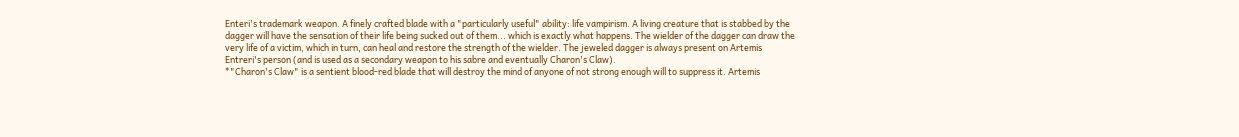Enteri's trademark weapon. A finely crafted blade with a "particularly useful" ability: life vampirism. A living creature that is stabbed by the dagger will have the sensation of their life being sucked out of them... which is exactly what happens. The wielder of the dagger can draw the very life of a victim, which in turn, can heal and restore the strength of the wielder. The jeweled dagger is always present on Artemis Entreri's person (and is used as a secondary weapon to his sabre and eventually Charon's Claw).
*"Charon's Claw" is a sentient blood-red blade that will destroy the mind of anyone of not strong enough will to suppress it. Artemis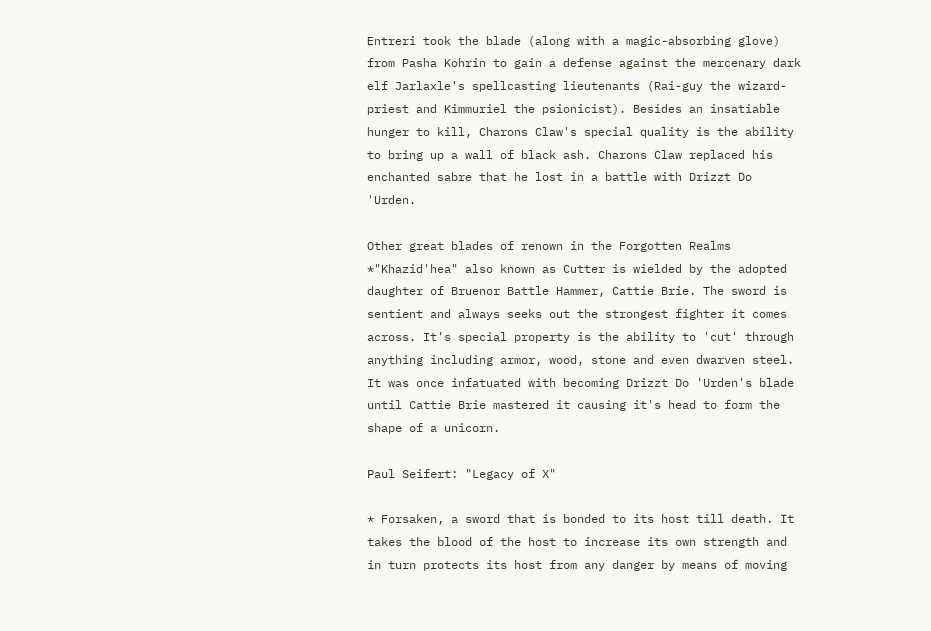Entreri took the blade (along with a magic-absorbing glove) from Pasha Kohrin to gain a defense against the mercenary dark elf Jarlaxle's spellcasting lieutenants (Rai-guy the wizard-priest and Kimmuriel the psionicist). Besides an insatiable hunger to kill, Charons Claw's special quality is the ability to bring up a wall of black ash. Charons Claw replaced his enchanted sabre that he lost in a battle with Drizzt Do 'Urden.

Other great blades of renown in the Forgotten Realms
*"Khazid'hea" also known as Cutter is wielded by the adopted daughter of Bruenor Battle Hammer, Cattie Brie. The sword is sentient and always seeks out the strongest fighter it comes across. It's special property is the ability to 'cut' through anything including armor, wood, stone and even dwarven steel. It was once infatuated with becoming Drizzt Do 'Urden's blade until Cattie Brie mastered it causing it's head to form the shape of a unicorn.

Paul Seifert: "Legacy of X"

* Forsaken, a sword that is bonded to its host till death. It takes the blood of the host to increase its own strength and in turn protects its host from any danger by means of moving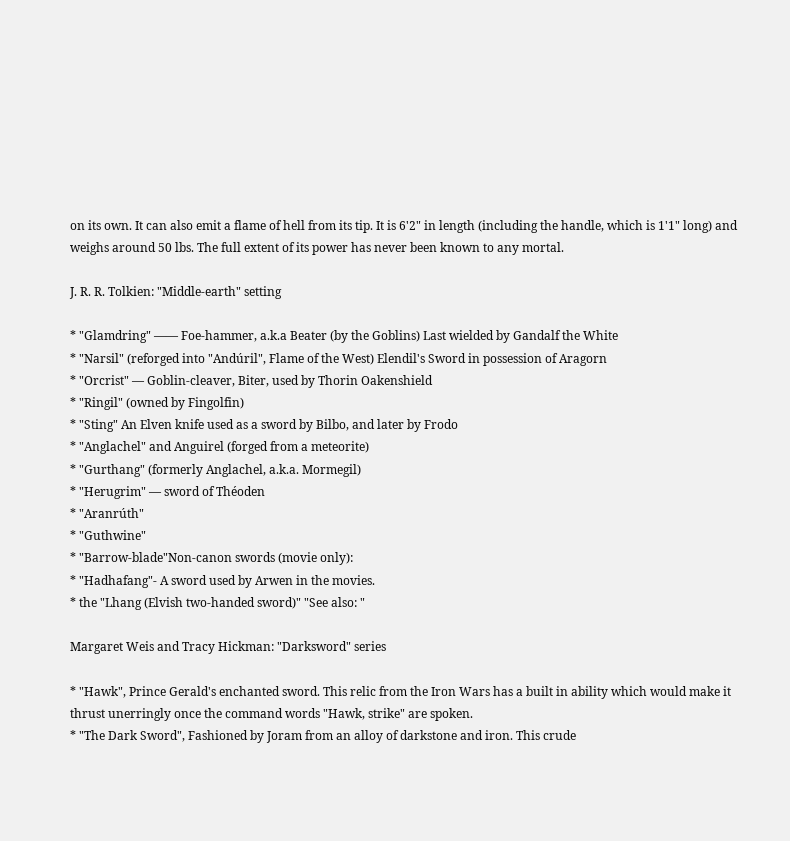on its own. It can also emit a flame of hell from its tip. It is 6'2" in length (including the handle, which is 1'1" long) and weighs around 50 lbs. The full extent of its power has never been known to any mortal.

J. R. R. Tolkien: "Middle-earth" setting

* "Glamdring" —— Foe-hammer, a.k.a Beater (by the Goblins) Last wielded by Gandalf the White
* "Narsil" (reforged into "Andúril", Flame of the West) Elendil's Sword in possession of Aragorn
* "Orcrist" — Goblin-cleaver, Biter, used by Thorin Oakenshield
* "Ringil" (owned by Fingolfin)
* "Sting" An Elven knife used as a sword by Bilbo, and later by Frodo
* "Anglachel" and Anguirel (forged from a meteorite)
* "Gurthang" (formerly Anglachel, a.k.a. Mormegil)
* "Herugrim" — sword of Théoden
* "Aranrúth"
* "Guthwine"
* "Barrow-blade"Non-canon swords (movie only):
* "Hadhafang"- A sword used by Arwen in the movies.
* the "Lhang (Elvish two-handed sword)" "See also: "

Margaret Weis and Tracy Hickman: "Darksword" series

* "Hawk", Prince Gerald's enchanted sword. This relic from the Iron Wars has a built in ability which would make it thrust unerringly once the command words "Hawk, strike" are spoken.
* "The Dark Sword", Fashioned by Joram from an alloy of darkstone and iron. This crude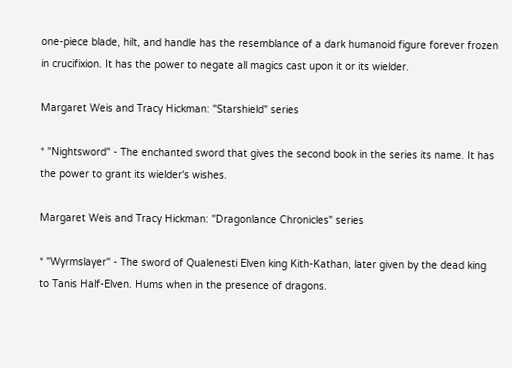one-piece blade, hilt, and handle has the resemblance of a dark humanoid figure forever frozen in crucifixion. It has the power to negate all magics cast upon it or its wielder.

Margaret Weis and Tracy Hickman: "Starshield" series

* "Nightsword" - The enchanted sword that gives the second book in the series its name. It has the power to grant its wielder's wishes.

Margaret Weis and Tracy Hickman: "Dragonlance Chronicles" series

* "Wyrmslayer" - The sword of Qualenesti Elven king Kith-Kathan, later given by the dead king to Tanis Half-Elven. Hums when in the presence of dragons.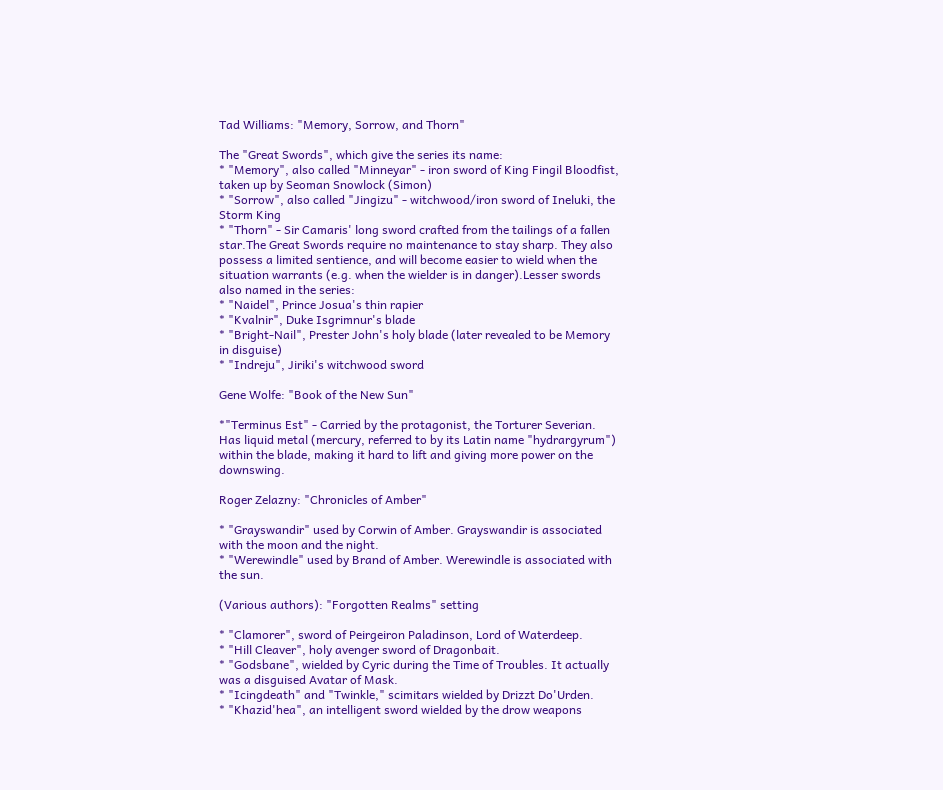Tad Williams: "Memory, Sorrow, and Thorn"

The "Great Swords", which give the series its name:
* "Memory", also called "Minneyar" - iron sword of King Fingil Bloodfist, taken up by Seoman Snowlock (Simon)
* "Sorrow", also called "Jingizu" - witchwood/iron sword of Ineluki, the Storm King
* "Thorn" - Sir Camaris' long sword crafted from the tailings of a fallen star.The Great Swords require no maintenance to stay sharp. They also possess a limited sentience, and will become easier to wield when the situation warrants (e.g. when the wielder is in danger).Lesser swords also named in the series:
* "Naidel", Prince Josua's thin rapier
* "Kvalnir", Duke Isgrimnur's blade
* "Bright-Nail", Prester John's holy blade (later revealed to be Memory in disguise)
* "Indreju", Jiriki's witchwood sword

Gene Wolfe: "Book of the New Sun"

*"Terminus Est" - Carried by the protagonist, the Torturer Severian. Has liquid metal (mercury, referred to by its Latin name "hydrargyrum") within the blade, making it hard to lift and giving more power on the downswing.

Roger Zelazny: "Chronicles of Amber"

* "Grayswandir" used by Corwin of Amber. Grayswandir is associated with the moon and the night.
* "Werewindle" used by Brand of Amber. Werewindle is associated with the sun.

(Various authors): "Forgotten Realms" setting

* "Clamorer", sword of Peirgeiron Paladinson, Lord of Waterdeep.
* "Hill Cleaver", holy avenger sword of Dragonbait.
* "Godsbane", wielded by Cyric during the Time of Troubles. It actually was a disguised Avatar of Mask.
* "Icingdeath" and "Twinkle," scimitars wielded by Drizzt Do'Urden.
* "Khazid'hea", an intelligent sword wielded by the drow weapons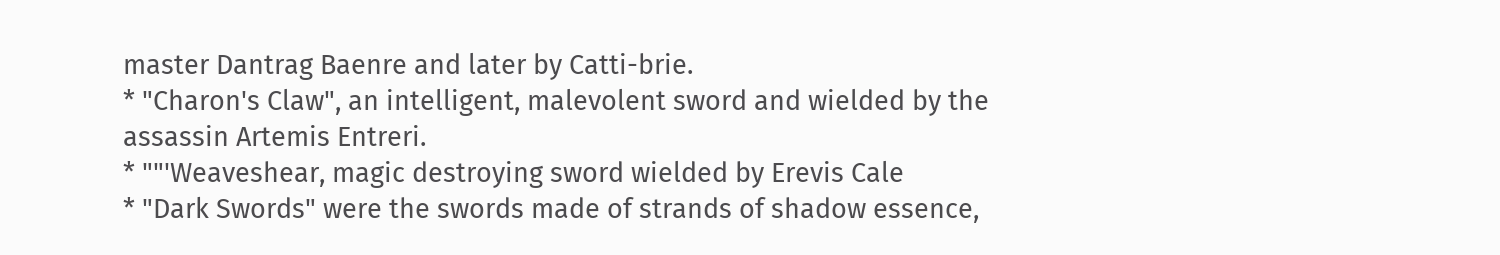master Dantrag Baenre and later by Catti-brie.
* "Charon's Claw", an intelligent, malevolent sword and wielded by the assassin Artemis Entreri.
* ""'Weaveshear, magic destroying sword wielded by Erevis Cale
* "Dark Swords" were the swords made of strands of shadow essence,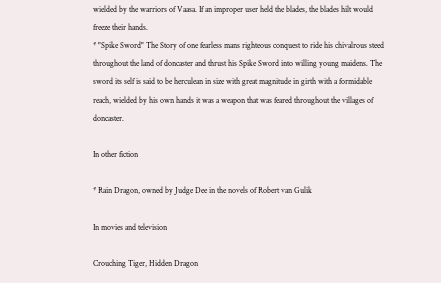wielded by the warriors of Vaasa. If an improper user held the blades, the blades hilt would freeze their hands.
* "Spike Sword" The Story of one fearless mans righteous conquest to ride his chivalrous steed throughout the land of doncaster and thrust his Spike Sword into willing young maidens. The sword its self is said to be herculean in size with great magnitude in girth with a formidable reach, wielded by his own hands it was a weapon that was feared throughout the villages of doncaster.

In other fiction

* Rain Dragon, owned by Judge Dee in the novels of Robert van Gulik

In movies and television

Crouching Tiger, Hidden Dragon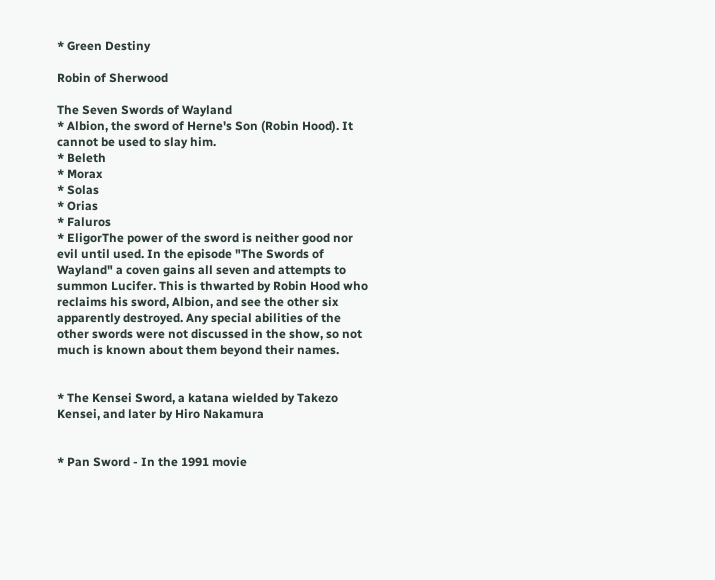* Green Destiny

Robin of Sherwood

The Seven Swords of Wayland
* Albion, the sword of Herne's Son (Robin Hood). It cannot be used to slay him.
* Beleth
* Morax
* Solas
* Orias
* Faluros
* EligorThe power of the sword is neither good nor evil until used. In the episode "The Swords of Wayland" a coven gains all seven and attempts to summon Lucifer. This is thwarted by Robin Hood who reclaims his sword, Albion, and see the other six apparently destroyed. Any special abilities of the other swords were not discussed in the show, so not much is known about them beyond their names.


* The Kensei Sword, a katana wielded by Takezo Kensei, and later by Hiro Nakamura


* Pan Sword - In the 1991 movie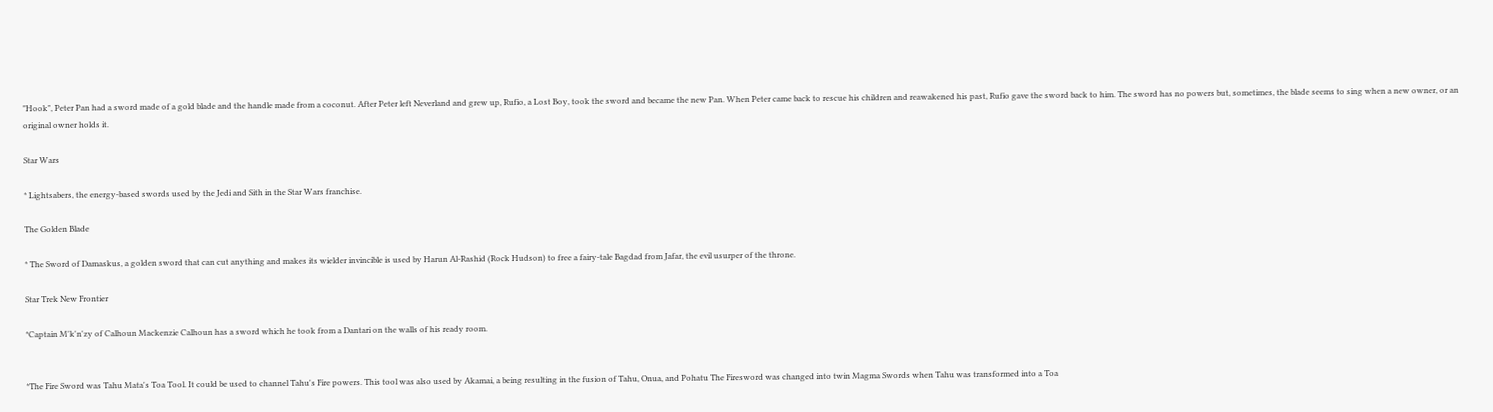"Hook", Peter Pan had a sword made of a gold blade and the handle made from a coconut. After Peter left Neverland and grew up, Rufio, a Lost Boy, took the sword and became the new Pan. When Peter came back to rescue his children and reawakened his past, Rufio gave the sword back to him. The sword has no powers but, sometimes, the blade seems to sing when a new owner, or an original owner holds it.

Star Wars

* Lightsabers, the energy-based swords used by the Jedi and Sith in the Star Wars franchise.

The Golden Blade

* The Sword of Damaskus, a golden sword that can cut anything and makes its wielder invincible is used by Harun Al-Rashid (Rock Hudson) to free a fairy-tale Bagdad from Jafar, the evil usurper of the throne.

Star Trek New Frontier

*Captain M'k'n'zy of Calhoun Mackenzie Calhoun has a sword which he took from a Dantari on the walls of his ready room.


*The Fire Sword was Tahu Mata's Toa Tool. It could be used to channel Tahu's Fire powers. This tool was also used by Akamai, a being resulting in the fusion of Tahu, Onua, and Pohatu The Firesword was changed into twin Magma Swords when Tahu was transformed into a Toa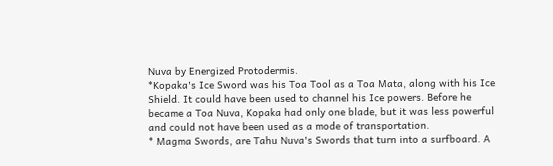Nuva by Energized Protodermis.
*Kopaka's Ice Sword was his Toa Tool as a Toa Mata, along with his Ice Shield. It could have been used to channel his Ice powers. Before he became a Toa Nuva, Kopaka had only one blade, but it was less powerful and could not have been used as a mode of transportation.
* Magma Swords, are Tahu Nuva's Swords that turn into a surfboard. A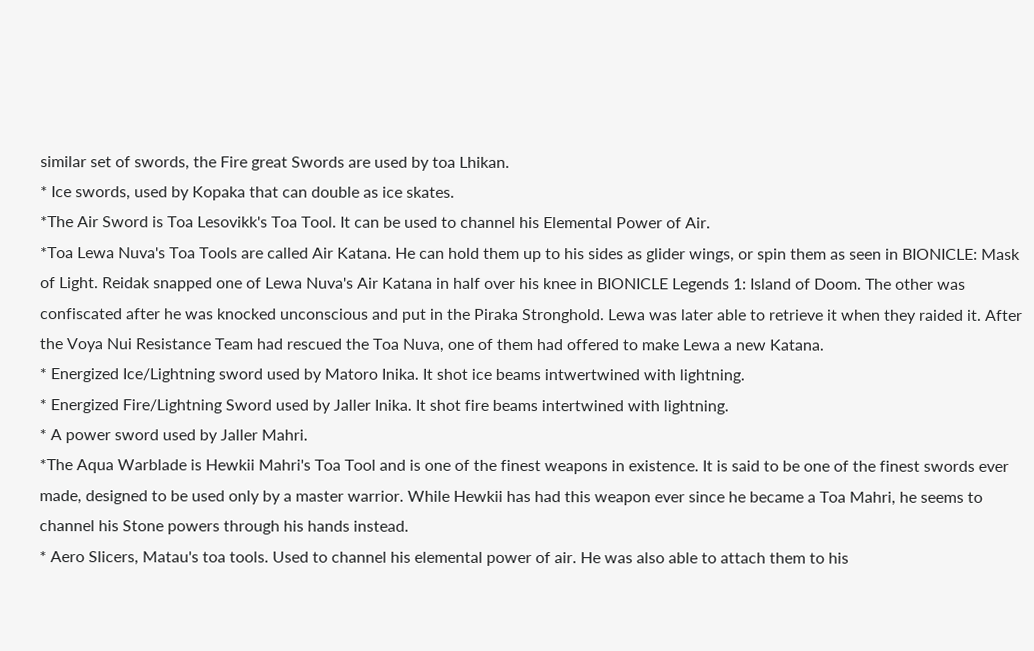similar set of swords, the Fire great Swords are used by toa Lhikan.
* Ice swords, used by Kopaka that can double as ice skates.
*The Air Sword is Toa Lesovikk's Toa Tool. It can be used to channel his Elemental Power of Air.
*Toa Lewa Nuva's Toa Tools are called Air Katana. He can hold them up to his sides as glider wings, or spin them as seen in BIONICLE: Mask of Light. Reidak snapped one of Lewa Nuva's Air Katana in half over his knee in BIONICLE Legends 1: Island of Doom. The other was confiscated after he was knocked unconscious and put in the Piraka Stronghold. Lewa was later able to retrieve it when they raided it. After the Voya Nui Resistance Team had rescued the Toa Nuva, one of them had offered to make Lewa a new Katana.
* Energized Ice/Lightning sword used by Matoro Inika. It shot ice beams intwertwined with lightning.
* Energized Fire/Lightning Sword used by Jaller Inika. It shot fire beams intertwined with lightning.
* A power sword used by Jaller Mahri.
*The Aqua Warblade is Hewkii Mahri's Toa Tool and is one of the finest weapons in existence. It is said to be one of the finest swords ever made, designed to be used only by a master warrior. While Hewkii has had this weapon ever since he became a Toa Mahri, he seems to channel his Stone powers through his hands instead.
* Aero Slicers, Matau's toa tools. Used to channel his elemental power of air. He was also able to attach them to his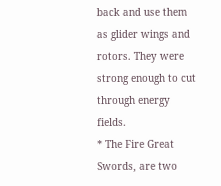back and use them as glider wings and rotors. They were strong enough to cut through energy fields.
* The Fire Great Swords, are two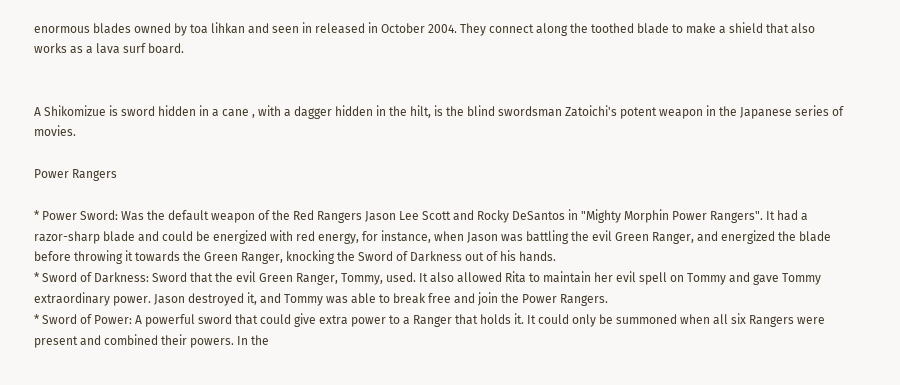enormous blades owned by toa lihkan and seen in released in October 2004. They connect along the toothed blade to make a shield that also works as a lava surf board.


A Shikomizue is sword hidden in a cane , with a dagger hidden in the hilt, is the blind swordsman Zatoichi's potent weapon in the Japanese series of movies.

Power Rangers

* Power Sword: Was the default weapon of the Red Rangers Jason Lee Scott and Rocky DeSantos in "Mighty Morphin Power Rangers". It had a razor-sharp blade and could be energized with red energy, for instance, when Jason was battling the evil Green Ranger, and energized the blade before throwing it towards the Green Ranger, knocking the Sword of Darkness out of his hands.
* Sword of Darkness: Sword that the evil Green Ranger, Tommy, used. It also allowed Rita to maintain her evil spell on Tommy and gave Tommy extraordinary power. Jason destroyed it, and Tommy was able to break free and join the Power Rangers.
* Sword of Power: A powerful sword that could give extra power to a Ranger that holds it. It could only be summoned when all six Rangers were present and combined their powers. In the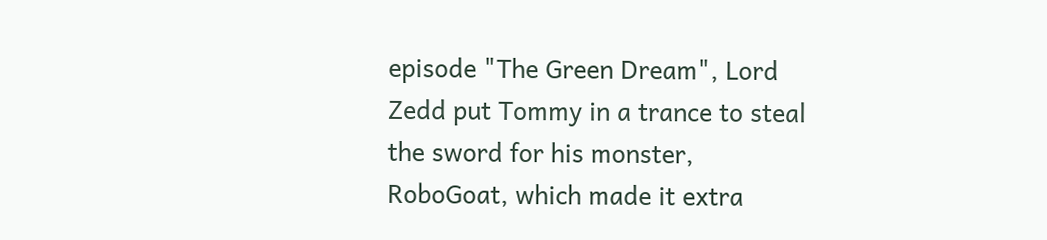episode "The Green Dream", Lord Zedd put Tommy in a trance to steal the sword for his monster, RoboGoat, which made it extra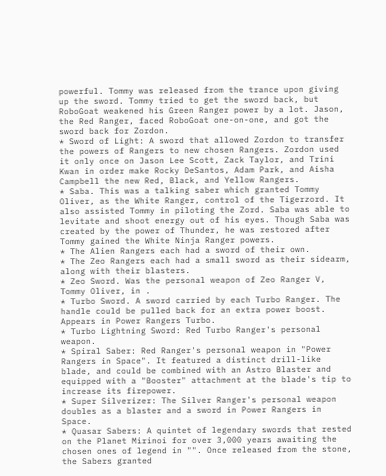powerful. Tommy was released from the trance upon giving up the sword. Tommy tried to get the sword back, but RoboGoat weakened his Green Ranger power by a lot. Jason, the Red Ranger, faced RoboGoat one-on-one, and got the sword back for Zordon.
* Sword of Light: A sword that allowed Zordon to transfer the powers of Rangers to new chosen Rangers. Zordon used it only once on Jason Lee Scott, Zack Taylor, and Trini Kwan in order make Rocky DeSantos, Adam Park, and Aisha Campbell the new Red, Black, and Yellow Rangers.
* Saba. This was a talking saber which granted Tommy Oliver, as the White Ranger, control of the Tigerzord. It also assisted Tommy in piloting the Zord. Saba was able to levitate and shoot energy out of his eyes. Though Saba was created by the power of Thunder, he was restored after Tommy gained the White Ninja Ranger powers.
* The Alien Rangers each had a sword of their own.
* The Zeo Rangers each had a small sword as their sidearm, along with their blasters.
* Zeo Sword. Was the personal weapon of Zeo Ranger V, Tommy Oliver, in .
* Turbo Sword. A sword carried by each Turbo Ranger. The handle could be pulled back for an extra power boost. Appears in Power Rangers Turbo.
* Turbo Lightning Sword: Red Turbo Ranger's personal weapon.
* Spiral Saber: Red Ranger's personal weapon in "Power Rangers in Space". It featured a distinct drill-like blade, and could be combined with an Astro Blaster and equipped with a "Booster" attachment at the blade's tip to increase its firepower.
* Super Silverizer: The Silver Ranger's personal weapon doubles as a blaster and a sword in Power Rangers in Space.
* Quasar Sabers: A quintet of legendary swords that rested on the Planet Mirinoi for over 3,000 years awaiting the chosen ones of legend in "". Once released from the stone, the Sabers granted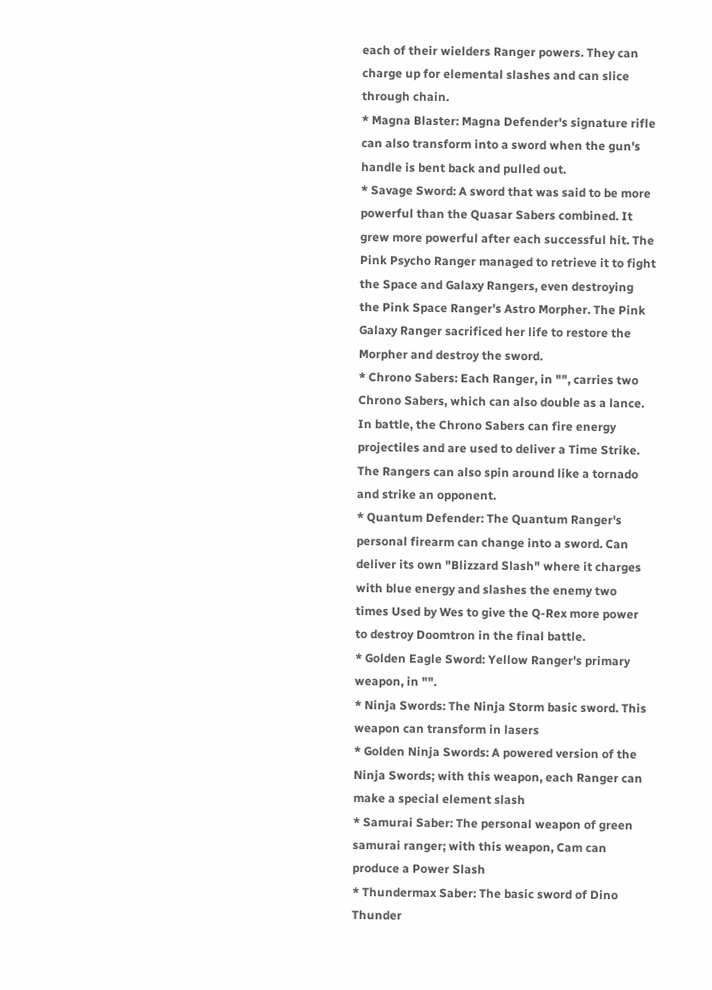each of their wielders Ranger powers. They can charge up for elemental slashes and can slice through chain.
* Magna Blaster: Magna Defender's signature rifle can also transform into a sword when the gun's handle is bent back and pulled out.
* Savage Sword: A sword that was said to be more powerful than the Quasar Sabers combined. It grew more powerful after each successful hit. The Pink Psycho Ranger managed to retrieve it to fight the Space and Galaxy Rangers, even destroying the Pink Space Ranger's Astro Morpher. The Pink Galaxy Ranger sacrificed her life to restore the Morpher and destroy the sword.
* Chrono Sabers: Each Ranger, in "", carries two Chrono Sabers, which can also double as a lance. In battle, the Chrono Sabers can fire energy projectiles and are used to deliver a Time Strike. The Rangers can also spin around like a tornado and strike an opponent.
* Quantum Defender: The Quantum Ranger's personal firearm can change into a sword. Can deliver its own "Blizzard Slash" where it charges with blue energy and slashes the enemy two times Used by Wes to give the Q-Rex more power to destroy Doomtron in the final battle.
* Golden Eagle Sword: Yellow Ranger's primary weapon, in "".
* Ninja Swords: The Ninja Storm basic sword. This weapon can transform in lasers
* Golden Ninja Swords: A powered version of the Ninja Swords; with this weapon, each Ranger can make a special element slash
* Samurai Saber: The personal weapon of green samurai ranger; with this weapon, Cam can produce a Power Slash
* Thundermax Saber: The basic sword of Dino Thunder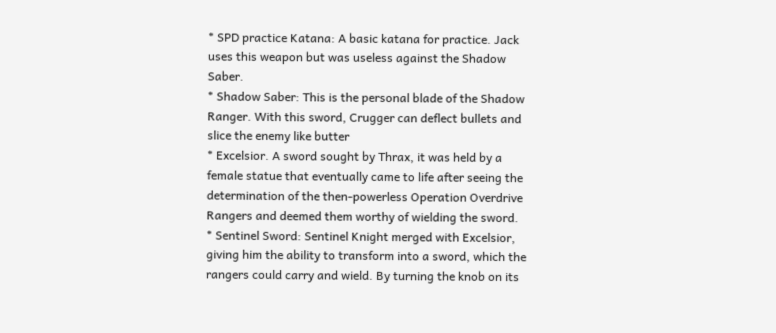* SPD practice Katana: A basic katana for practice. Jack uses this weapon but was useless against the Shadow Saber.
* Shadow Saber: This is the personal blade of the Shadow Ranger. With this sword, Crugger can deflect bullets and slice the enemy like butter
* Excelsior. A sword sought by Thrax, it was held by a female statue that eventually came to life after seeing the determination of the then-powerless Operation Overdrive Rangers and deemed them worthy of wielding the sword.
* Sentinel Sword: Sentinel Knight merged with Excelsior, giving him the ability to transform into a sword, which the rangers could carry and wield. By turning the knob on its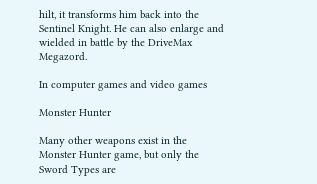hilt, it transforms him back into the Sentinel Knight. He can also enlarge and wielded in battle by the DriveMax Megazord.

In computer games and video games

Monster Hunter

Many other weapons exist in the Monster Hunter game, but only the Sword Types are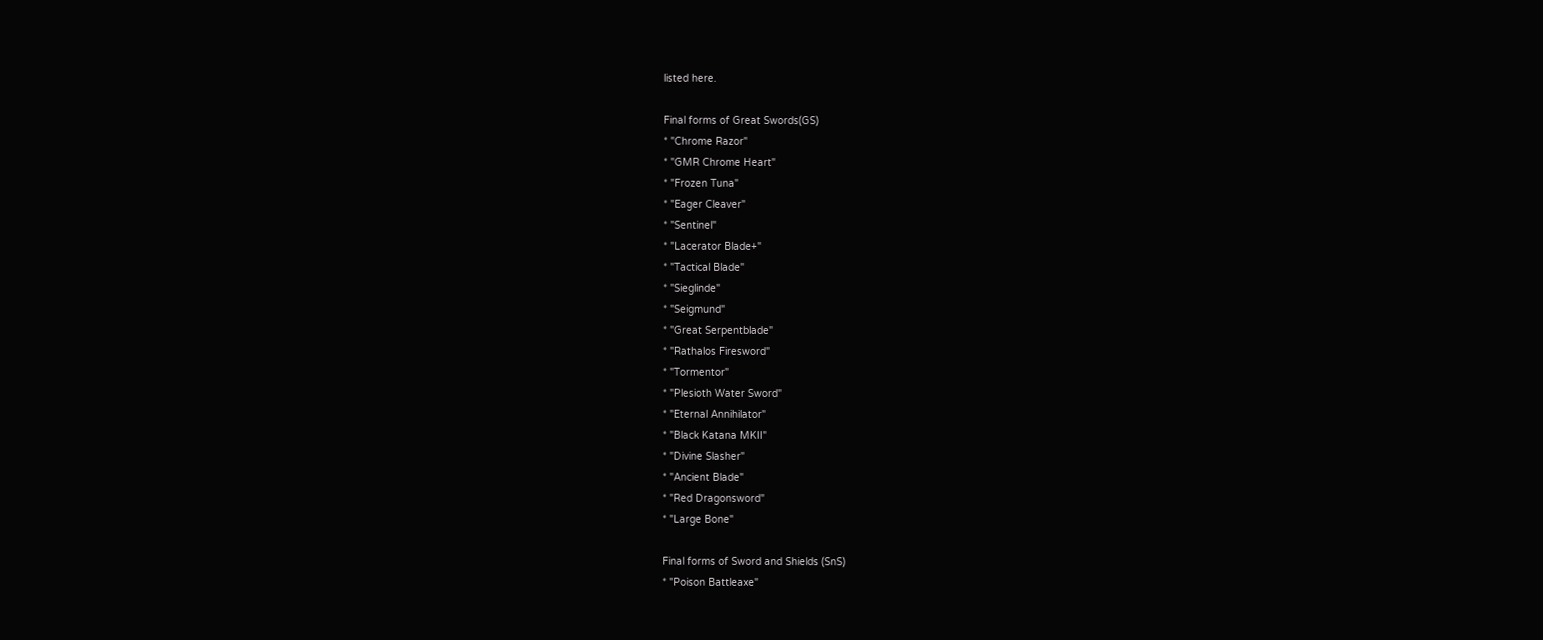listed here.

Final forms of Great Swords(GS)
* "Chrome Razor"
* "GMR Chrome Heart"
* "Frozen Tuna"
* "Eager Cleaver"
* "Sentinel"
* "Lacerator Blade+"
* "Tactical Blade"
* "Sieglinde"
* "Seigmund"
* "Great Serpentblade"
* "Rathalos Firesword"
* "Tormentor"
* "Plesioth Water Sword"
* "Eternal Annihilator"
* "Black Katana MKII"
* "Divine Slasher"
* "Ancient Blade"
* "Red Dragonsword"
* "Large Bone"

Final forms of Sword and Shields (SnS)
* "Poison Battleaxe"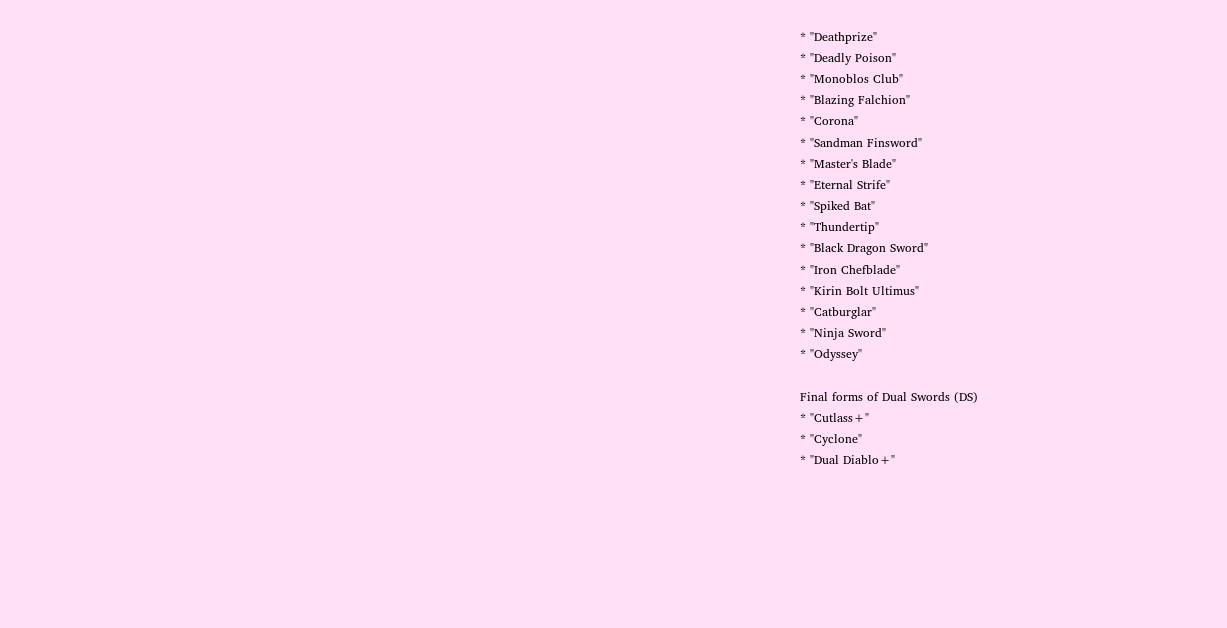* "Deathprize"
* "Deadly Poison"
* "Monoblos Club"
* "Blazing Falchion"
* "Corona"
* "Sandman Finsword"
* "Master's Blade"
* "Eternal Strife"
* "Spiked Bat"
* "Thundertip"
* "Black Dragon Sword"
* "Iron Chefblade"
* "Kirin Bolt Ultimus"
* "Catburglar"
* "Ninja Sword"
* "Odyssey"

Final forms of Dual Swords (DS)
* "Cutlass+"
* "Cyclone"
* "Dual Diablo+"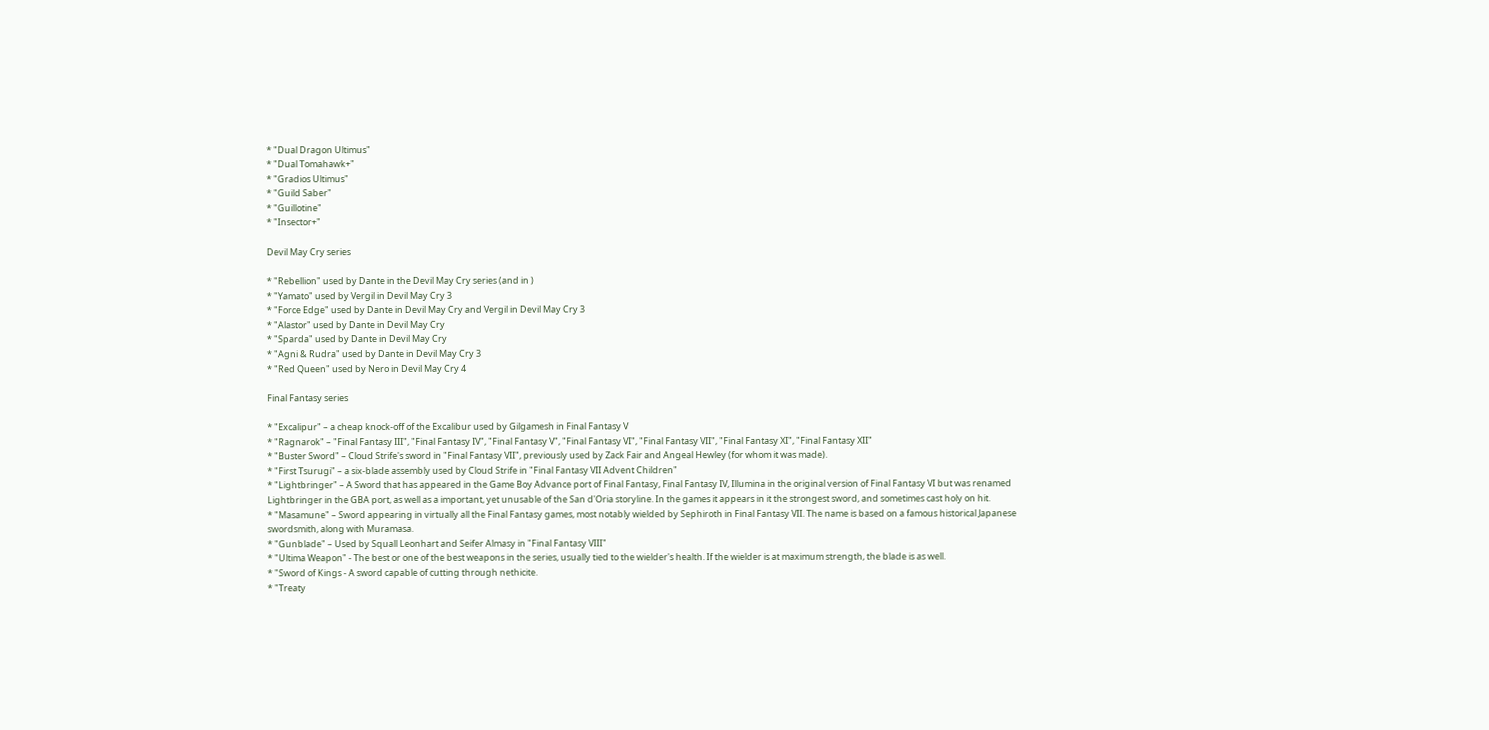* "Dual Dragon Ultimus"
* "Dual Tomahawk+"
* "Gradios Ultimus"
* "Guild Saber"
* "Guillotine"
* "Insector+"

Devil May Cry series

* "Rebellion" used by Dante in the Devil May Cry series (and in )
* "Yamato" used by Vergil in Devil May Cry 3
* "Force Edge" used by Dante in Devil May Cry and Vergil in Devil May Cry 3
* "Alastor" used by Dante in Devil May Cry
* "Sparda" used by Dante in Devil May Cry
* "Agni & Rudra" used by Dante in Devil May Cry 3
* "Red Queen" used by Nero in Devil May Cry 4

Final Fantasy series

* "Excalipur" – a cheap knock-off of the Excalibur used by Gilgamesh in Final Fantasy V
* "Ragnarok" – "Final Fantasy III", "Final Fantasy IV", "Final Fantasy V", "Final Fantasy VI", "Final Fantasy VII", "Final Fantasy XI", "Final Fantasy XII"
* "Buster Sword" – Cloud Strife's sword in "Final Fantasy VII", previously used by Zack Fair and Angeal Hewley (for whom it was made).
* "First Tsurugi" – a six-blade assembly used by Cloud Strife in "Final Fantasy VII Advent Children"
* "Lightbringer" – A Sword that has appeared in the Game Boy Advance port of Final Fantasy, Final Fantasy IV, Illumina in the original version of Final Fantasy VI but was renamed Lightbringer in the GBA port, as well as a important, yet unusable of the San d'Oria storyline. In the games it appears in it the strongest sword, and sometimes cast holy on hit.
* "Masamune" – Sword appearing in virtually all the Final Fantasy games, most notably wielded by Sephiroth in Final Fantasy VII. The name is based on a famous historical Japanese swordsmith, along with Muramasa.
* "Gunblade" – Used by Squall Leonhart and Seifer Almasy in "Final Fantasy VIII"
* "Ultima Weapon" - The best or one of the best weapons in the series, usually tied to the wielder's health. If the wielder is at maximum strength, the blade is as well.
* "Sword of Kings - A sword capable of cutting through nethicite.
* "Treaty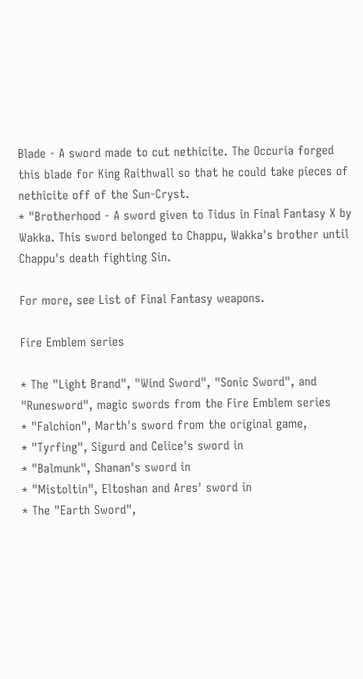Blade - A sword made to cut nethicite. The Occuria forged this blade for King Raithwall so that he could take pieces of nethicite off of the Sun-Cryst.
* "Brotherhood - A sword given to Tidus in Final Fantasy X by Wakka. This sword belonged to Chappu, Wakka's brother until Chappu's death fighting Sin.

For more, see List of Final Fantasy weapons.

Fire Emblem series

* The "Light Brand", "Wind Sword", "Sonic Sword", and "Runesword", magic swords from the Fire Emblem series
* "Falchion", Marth's sword from the original game,
* "Tyrfing", Sigurd and Celice's sword in
* "Balmunk", Shanan's sword in
* "Mistoltin", Eltoshan and Ares' sword in
* The "Earth Sword",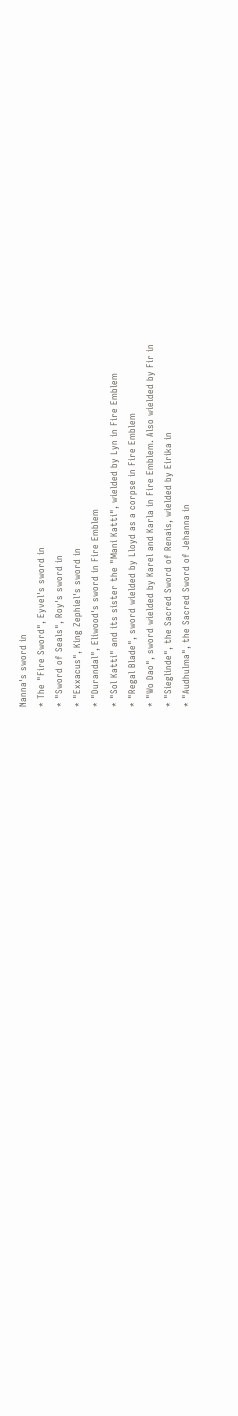Nanna's sword in
* The "Fire Sword", Eyvel's sword in
* "Sword of Seals", Roy's sword in
* "Exxacus", King Zephiel's sword in
* "Durandal", Eliwood's sword in Fire Emblem
* "Sol Katti" and its sister the "Mani Katti", wielded by Lyn in Fire Emblem
* "Regal Blade", sword wielded by Lloyd as a corpse in Fire Emblem
* "Wo Dao", sword wielded by Karel and Karla in Fire Emblem. Also wielded by Fir in
* "Sieglinde", the Sacred Sword of Renais, wielded by Eirika in
* "Audhulma", the Sacred Sword of Jehanna in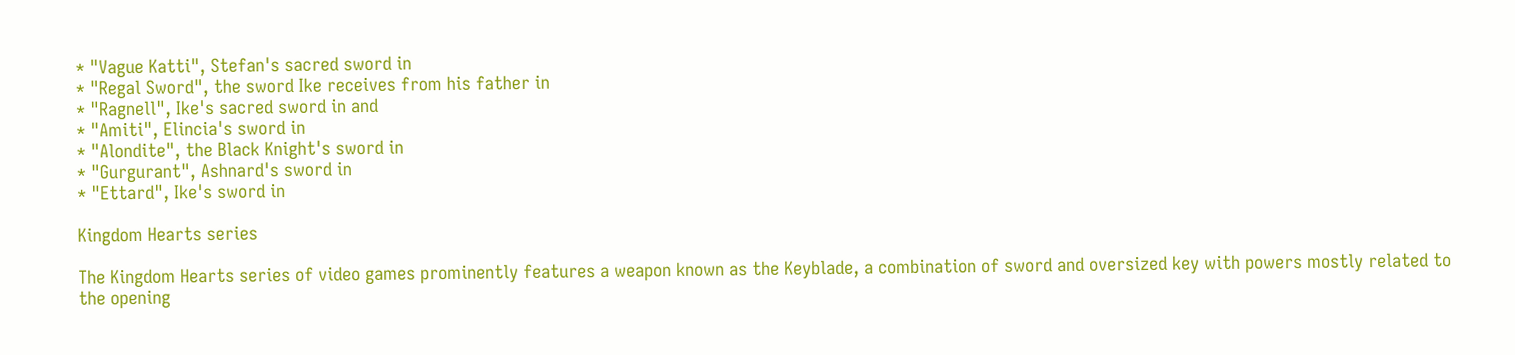* "Vague Katti", Stefan's sacred sword in
* "Regal Sword", the sword Ike receives from his father in
* "Ragnell", Ike's sacred sword in and
* "Amiti", Elincia's sword in
* "Alondite", the Black Knight's sword in
* "Gurgurant", Ashnard's sword in
* "Ettard", Ike's sword in

Kingdom Hearts series

The Kingdom Hearts series of video games prominently features a weapon known as the Keyblade, a combination of sword and oversized key with powers mostly related to the opening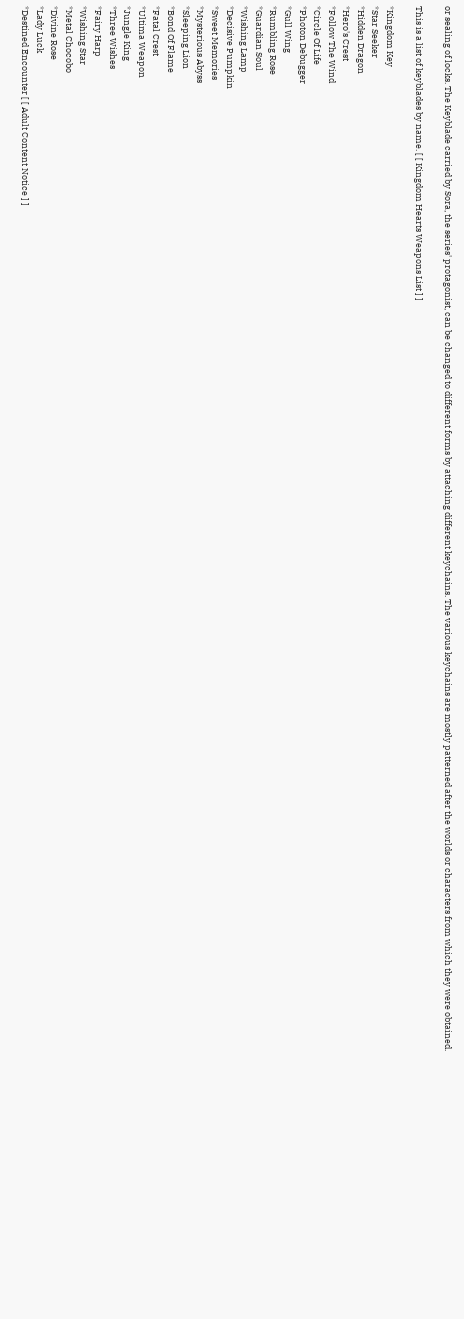or sealing of locks. The Keyblade carried by Sora, the series' protagonist, can be changed to different forms by attaching different keychains. The various keychains are mostly patterned after the worlds or characters from which they were obtained.

This is a list of keyblades by name. [ [ Kingdom Hearts Weapons List ] ]

*Kingdom Key
*Star Seeker
*Hidden Dragon
*Hero's Crest
*Follow The Wind
*Circle Of Life
*Photon Debugger
*Gull Wing
*Rumbling Rose
*Guardian Soul
*Wishing Lamp
*Decisive Pumpkin
*Sweet Memories
*Mysterious Abyss
*Sleeping Lion
*Bond Of Flame
*Fatal Crest
*Ultima Weapon
*Jungle King
*Three Wishes
*Fairy Harp
*Wishing Star
*Metal Chocobo
*Divine Rose
*Lady Luck
*Destined Encounter [ [ Adult Content Notice ] ]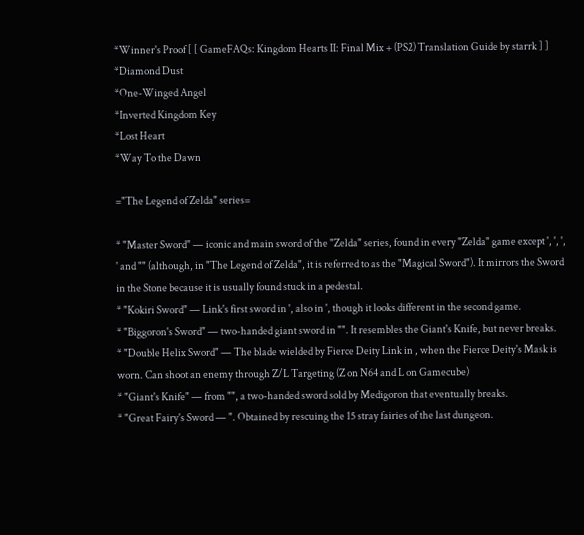*Winner's Proof [ [ GameFAQs: Kingdom Hearts II: Final Mix + (PS2) Translation Guide by starrk ] ]
*Diamond Dust
*One-Winged Angel
*Inverted Kingdom Key
*Lost Heart
*Way To the Dawn

="The Legend of Zelda" series=

* "Master Sword" — iconic and main sword of the "Zelda" series, found in every "Zelda" game except ', ', ', ' and "" (although, in "The Legend of Zelda", it is referred to as the "Magical Sword"). It mirrors the Sword in the Stone because it is usually found stuck in a pedestal.
* "Kokiri Sword" — Link's first sword in ', also in ', though it looks different in the second game.
* "Biggoron's Sword" — two-handed giant sword in "". It resembles the Giant's Knife, but never breaks.
* "Double Helix Sword" — The blade wielded by Fierce Deity Link in , when the Fierce Deity's Mask is worn. Can shoot an enemy through Z/L Targeting (Z on N64 and L on Gamecube)
* "Giant's Knife" — from "", a two-handed sword sold by Medigoron that eventually breaks.
* "Great Fairy's Sword — ". Obtained by rescuing the 15 stray fairies of the last dungeon.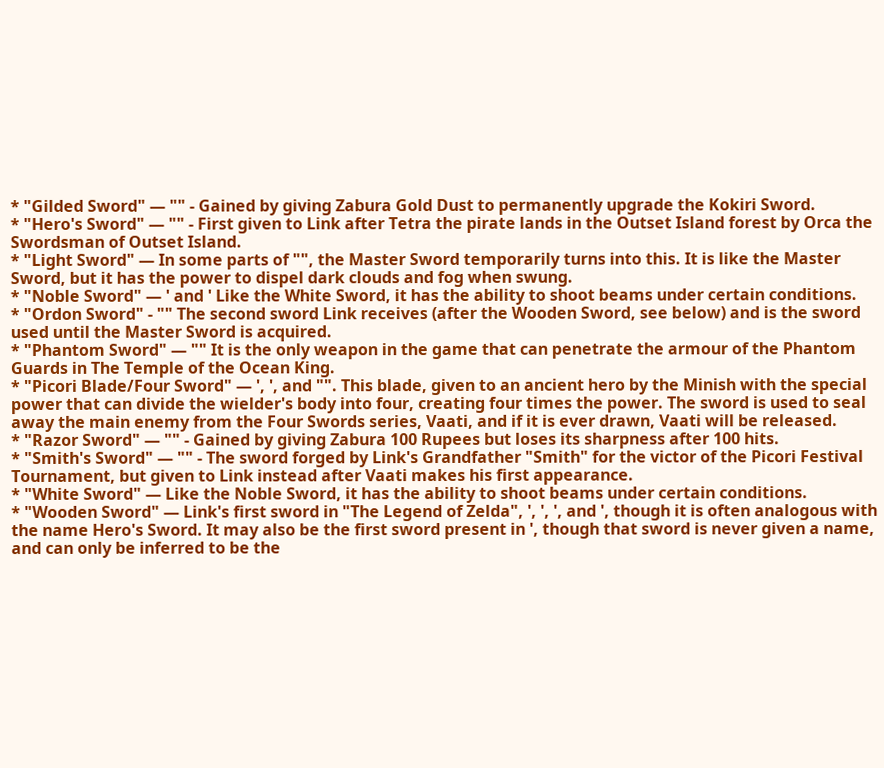* "Gilded Sword" — "" - Gained by giving Zabura Gold Dust to permanently upgrade the Kokiri Sword.
* "Hero's Sword" — "" - First given to Link after Tetra the pirate lands in the Outset Island forest by Orca the Swordsman of Outset Island.
* "Light Sword" — In some parts of "", the Master Sword temporarily turns into this. It is like the Master Sword, but it has the power to dispel dark clouds and fog when swung.
* "Noble Sword" — ' and ' Like the White Sword, it has the ability to shoot beams under certain conditions.
* "Ordon Sword" - "" The second sword Link receives (after the Wooden Sword, see below) and is the sword used until the Master Sword is acquired.
* "Phantom Sword" — "" It is the only weapon in the game that can penetrate the armour of the Phantom Guards in The Temple of the Ocean King.
* "Picori Blade/Four Sword" — ', ', and "". This blade, given to an ancient hero by the Minish with the special power that can divide the wielder's body into four, creating four times the power. The sword is used to seal away the main enemy from the Four Swords series, Vaati, and if it is ever drawn, Vaati will be released.
* "Razor Sword" — "" - Gained by giving Zabura 100 Rupees but loses its sharpness after 100 hits.
* "Smith's Sword" — "" - The sword forged by Link's Grandfather "Smith" for the victor of the Picori Festival Tournament, but given to Link instead after Vaati makes his first appearance.
* "White Sword" — Like the Noble Sword, it has the ability to shoot beams under certain conditions.
* "Wooden Sword" — Link's first sword in "The Legend of Zelda", ', ', ', and ', though it is often analogous with the name Hero's Sword. It may also be the first sword present in ', though that sword is never given a name, and can only be inferred to be the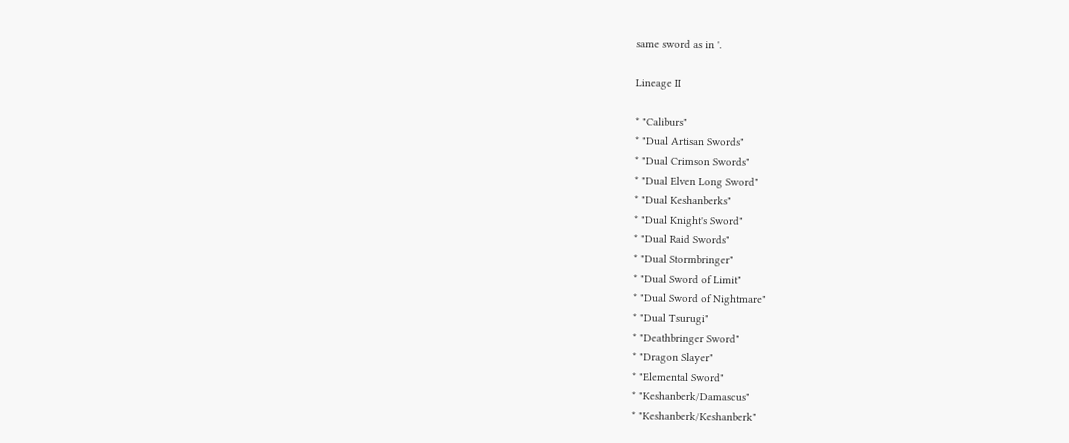same sword as in '.

Lineage II

* "Caliburs"
* "Dual Artisan Swords"
* "Dual Crimson Swords"
* "Dual Elven Long Sword"
* "Dual Keshanberks"
* "Dual Knight's Sword"
* "Dual Raid Swords"
* "Dual Stormbringer"
* "Dual Sword of Limit"
* "Dual Sword of Nightmare"
* "Dual Tsurugi"
* "Deathbringer Sword"
* "Dragon Slayer"
* "Elemental Sword"
* "Keshanberk/Damascus"
* "Keshanberk/Keshanberk"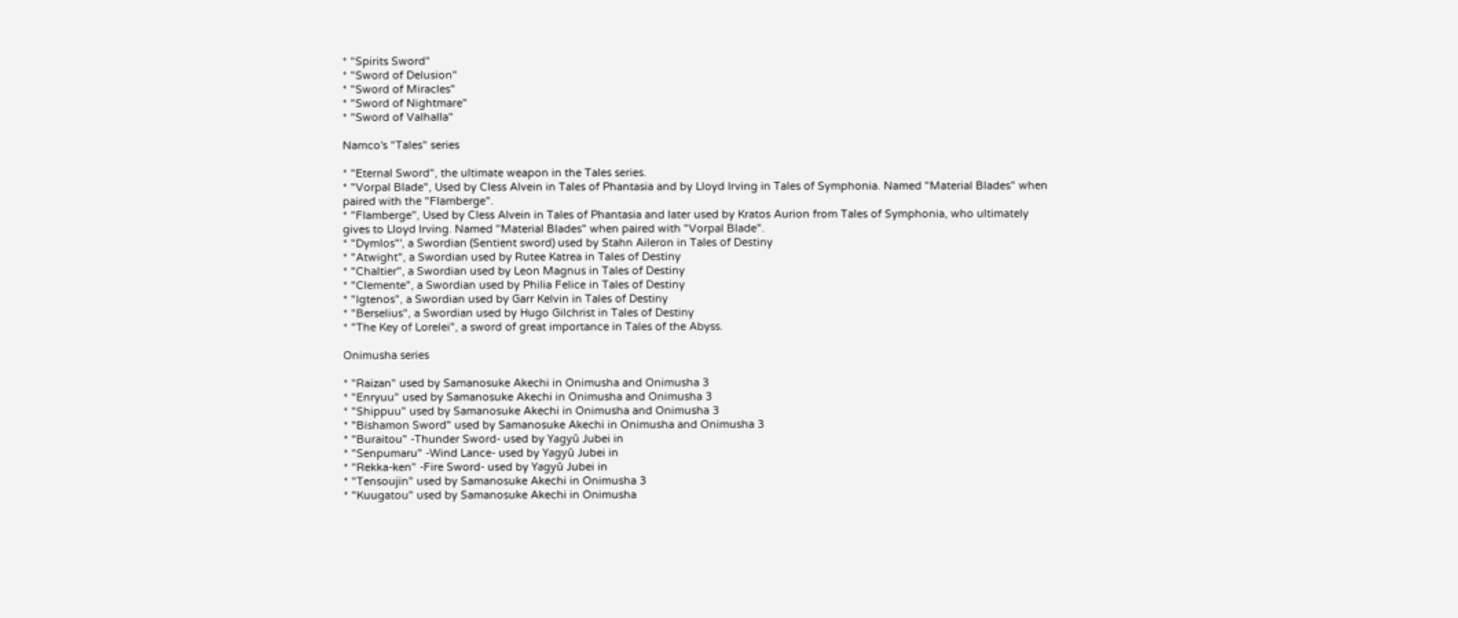* "Spirits Sword"
* "Sword of Delusion"
* "Sword of Miracles"
* "Sword of Nightmare"
* "Sword of Valhalla"

Namco's "Tales" series

* "Eternal Sword", the ultimate weapon in the Tales series.
* "Vorpal Blade", Used by Cless Alvein in Tales of Phantasia and by Lloyd Irving in Tales of Symphonia. Named "Material Blades" when paired with the "Flamberge".
* "Flamberge", Used by Cless Alvein in Tales of Phantasia and later used by Kratos Aurion from Tales of Symphonia, who ultimately gives to Lloyd Irving. Named "Material Blades" when paired with "Vorpal Blade".
* "Dymlos"', a Swordian (Sentient sword) used by Stahn Aileron in Tales of Destiny
* "Atwight", a Swordian used by Rutee Katrea in Tales of Destiny
* "Chaltier", a Swordian used by Leon Magnus in Tales of Destiny
* "Clemente", a Swordian used by Philia Felice in Tales of Destiny
* "Igtenos", a Swordian used by Garr Kelvin in Tales of Destiny
* "Berselius", a Swordian used by Hugo Gilchrist in Tales of Destiny
* "The Key of Lorelei", a sword of great importance in Tales of the Abyss.

Onimusha series

* "Raizan" used by Samanosuke Akechi in Onimusha and Onimusha 3
* "Enryuu" used by Samanosuke Akechi in Onimusha and Onimusha 3
* "Shippuu" used by Samanosuke Akechi in Onimusha and Onimusha 3
* "Bishamon Sword" used by Samanosuke Akechi in Onimusha and Onimusha 3
* "Buraitou" -Thunder Sword- used by Yagyū Jubei in
* "Senpumaru" -Wind Lance- used by Yagyū Jubei in
* "Rekka-ken" -Fire Sword- used by Yagyū Jubei in
* "Tensoujin" used by Samanosuke Akechi in Onimusha 3
* "Kuugatou" used by Samanosuke Akechi in Onimusha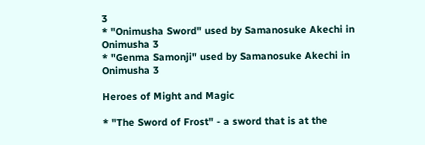3
* "Onimusha Sword" used by Samanosuke Akechi in Onimusha 3
* "Genma Samonji" used by Samanosuke Akechi in Onimusha 3

Heroes of Might and Magic

* "The Sword of Frost" - a sword that is at the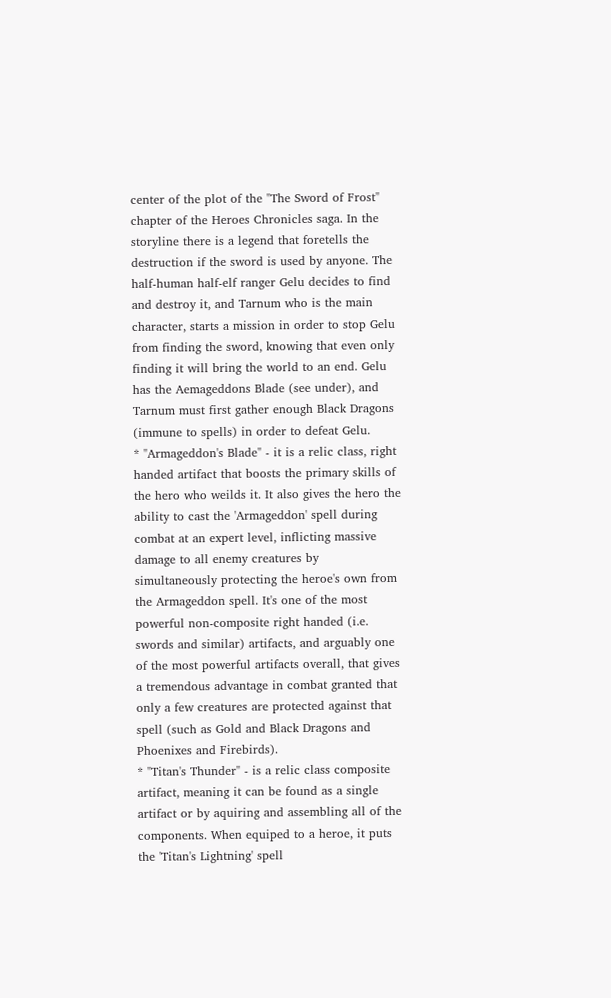center of the plot of the "The Sword of Frost" chapter of the Heroes Chronicles saga. In the storyline there is a legend that foretells the destruction if the sword is used by anyone. The half-human half-elf ranger Gelu decides to find and destroy it, and Tarnum who is the main character, starts a mission in order to stop Gelu from finding the sword, knowing that even only finding it will bring the world to an end. Gelu has the Aemageddons Blade (see under), and Tarnum must first gather enough Black Dragons (immune to spells) in order to defeat Gelu.
* "Armageddon's Blade" - it is a relic class, right handed artifact that boosts the primary skills of the hero who weilds it. It also gives the hero the ability to cast the 'Armageddon' spell during combat at an expert level, inflicting massive damage to all enemy creatures by simultaneously protecting the heroe's own from the Armageddon spell. It's one of the most powerful non-composite right handed (i.e. swords and similar) artifacts, and arguably one of the most powerful artifacts overall, that gives a tremendous advantage in combat granted that only a few creatures are protected against that spell (such as Gold and Black Dragons and Phoenixes and Firebirds).
* "Titan's Thunder" - is a relic class composite artifact, meaning it can be found as a single artifact or by aquiring and assembling all of the components. When equiped to a heroe, it puts the 'Titan's Lightning' spell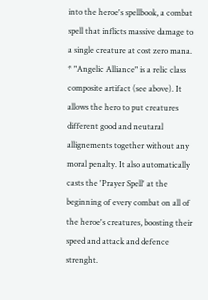into the heroe's spellbook, a combat spell that inflicts massive damage to a single creature at cost zero mana.
* "Angelic Alliance" is a relic class composite artifact (see above). It allows the hero to put creatures different good and neutaral allignements together without any moral penalty. It also automatically casts the 'Prayer Spell' at the beginning of every combat on all of the heroe's creatures, boosting their speed and attack and defence strenght.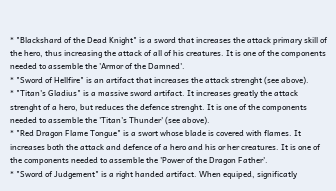* "Blackshard of the Dead Knight" is a sword that increases the attack primary skill of the hero, thus increasing the attack of all of his creatures. It is one of the components needed to assemble the 'Armor of the Damned'.
* "Sword of Hellfire" is an artifact that increases the attack strenght (see above).
* "Titan's Gladius" is a massive sword artifact. It increases greatly the attack strenght of a hero, but reduces the defence strenght. It is one of the components needed to assemble the 'Titan's Thunder' (see above).
* "Red Dragon Flame Tongue" is a swort whose blade is covered with flames. It increases both the attack and defence of a hero and his or her creatures. It is one of the components needed to assemble the 'Power of the Dragon Father'.
* "Sword of Judgement" is a right handed artifact. When equiped, significatly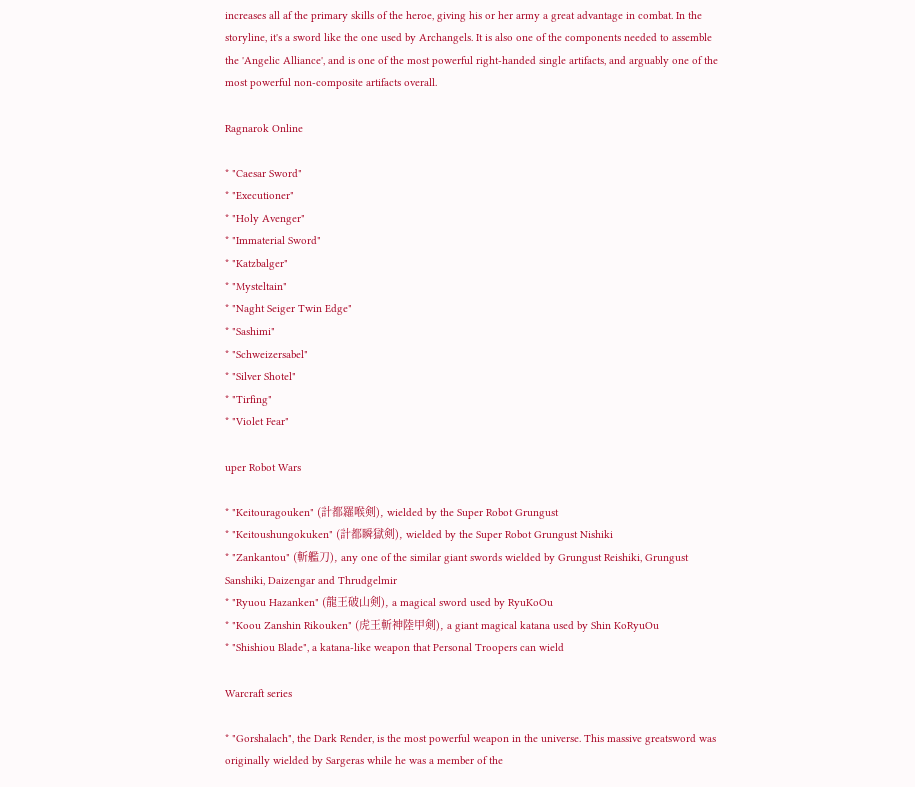increases all af the primary skills of the heroe, giving his or her army a great advantage in combat. In the storyline, it's a sword like the one used by Archangels. It is also one of the components needed to assemble the 'Angelic Alliance', and is one of the most powerful right-handed single artifacts, and arguably one of the most powerful non-composite artifacts overall.

Ragnarok Online

* "Caesar Sword"
* "Executioner"
* "Holy Avenger"
* "Immaterial Sword"
* "Katzbalger"
* "Mysteltain"
* "Naght Seiger Twin Edge"
* "Sashimi"
* "Schweizersabel"
* "Silver Shotel"
* "Tirfing"
* "Violet Fear"

uper Robot Wars

* "Keitouragouken" (計都羅喉剣), wielded by the Super Robot Grungust
* "Keitoushungokuken" (計都瞬獄剣), wielded by the Super Robot Grungust Nishiki
* "Zankantou" (斬艦刀), any one of the similar giant swords wielded by Grungust Reishiki, Grungust Sanshiki, Daizengar and Thrudgelmir
* "Ryuou Hazanken" (龍王破山剣), a magical sword used by RyuKoOu
* "Koou Zanshin Rikouken" (虎王斬神陸甲剣), a giant magical katana used by Shin KoRyuOu
* "Shishiou Blade", a katana-like weapon that Personal Troopers can wield

Warcraft series

* "Gorshalach", the Dark Render, is the most powerful weapon in the universe. This massive greatsword was originally wielded by Sargeras while he was a member of the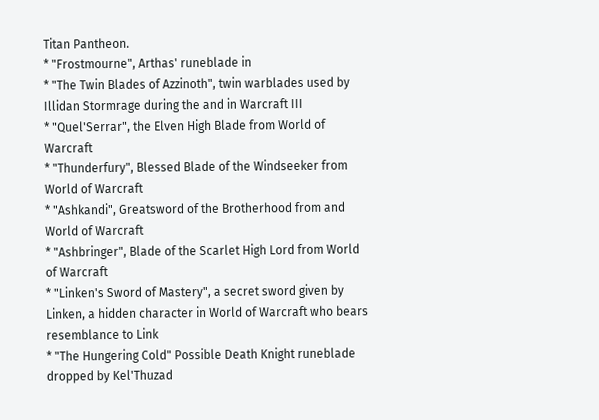Titan Pantheon.
* "Frostmourne", Arthas' runeblade in
* "The Twin Blades of Azzinoth", twin warblades used by Illidan Stormrage during the and in Warcraft III
* "Quel'Serrar", the Elven High Blade from World of Warcraft
* "Thunderfury", Blessed Blade of the Windseeker from World of Warcraft
* "Ashkandi", Greatsword of the Brotherhood from and World of Warcraft
* "Ashbringer", Blade of the Scarlet High Lord from World of Warcraft
* "Linken's Sword of Mastery", a secret sword given by Linken, a hidden character in World of Warcraft who bears resemblance to Link
* "The Hungering Cold" Possible Death Knight runeblade dropped by Kel'Thuzad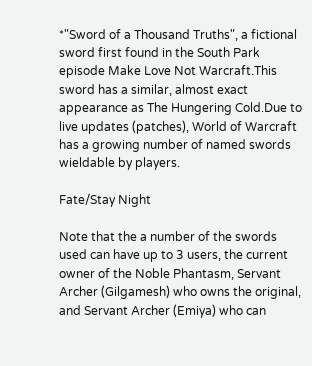*"Sword of a Thousand Truths", a fictional sword first found in the South Park episode Make Love Not Warcraft.This sword has a similar, almost exact appearance as The Hungering Cold.Due to live updates (patches), World of Warcraft has a growing number of named swords wieldable by players.

Fate/Stay Night

Note that the a number of the swords used can have up to 3 users, the current owner of the Noble Phantasm, Servant Archer (Gilgamesh) who owns the original, and Servant Archer (Emiya) who can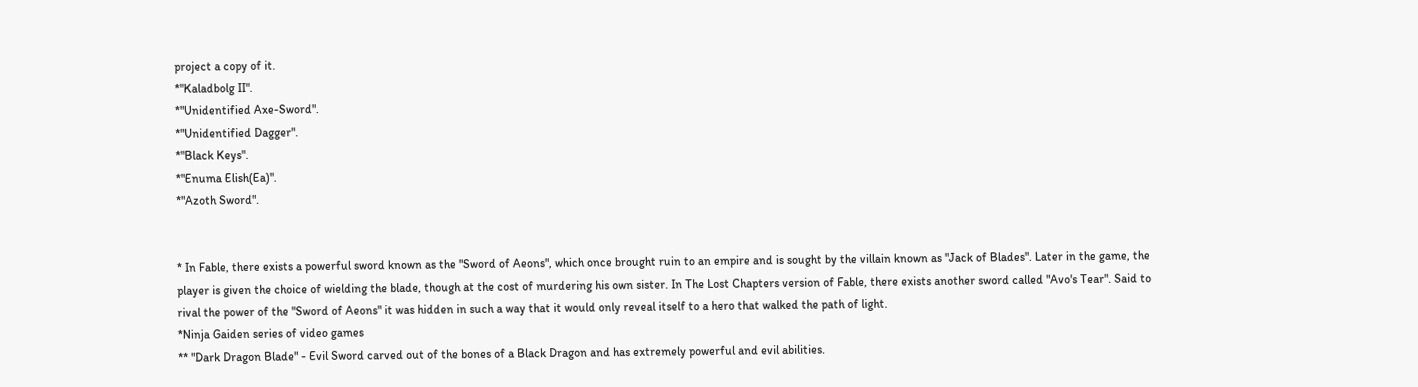project a copy of it.
*"Kaladbolg II".
*"Unidentified Axe-Sword".
*"Unidentified Dagger".
*"Black Keys".
*"Enuma Elish(Ea)".
*"Azoth Sword".


* In Fable, there exists a powerful sword known as the "Sword of Aeons", which once brought ruin to an empire and is sought by the villain known as "Jack of Blades". Later in the game, the player is given the choice of wielding the blade, though at the cost of murdering his own sister. In The Lost Chapters version of Fable, there exists another sword called "Avo's Tear". Said to rival the power of the "Sword of Aeons" it was hidden in such a way that it would only reveal itself to a hero that walked the path of light.
*Ninja Gaiden series of video games
** "Dark Dragon Blade" - Evil Sword carved out of the bones of a Black Dragon and has extremely powerful and evil abilities.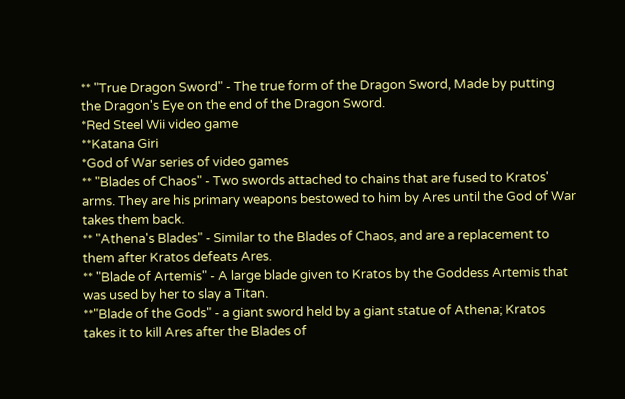** "True Dragon Sword" - The true form of the Dragon Sword, Made by putting the Dragon's Eye on the end of the Dragon Sword.
*Red Steel Wii video game
**Katana Giri
*God of War series of video games
** "Blades of Chaos" - Two swords attached to chains that are fused to Kratos' arms. They are his primary weapons bestowed to him by Ares until the God of War takes them back.
** "Athena's Blades" - Similar to the Blades of Chaos, and are a replacement to them after Kratos defeats Ares.
** "Blade of Artemis" - A large blade given to Kratos by the Goddess Artemis that was used by her to slay a Titan.
**"Blade of the Gods" - a giant sword held by a giant statue of Athena; Kratos takes it to kill Ares after the Blades of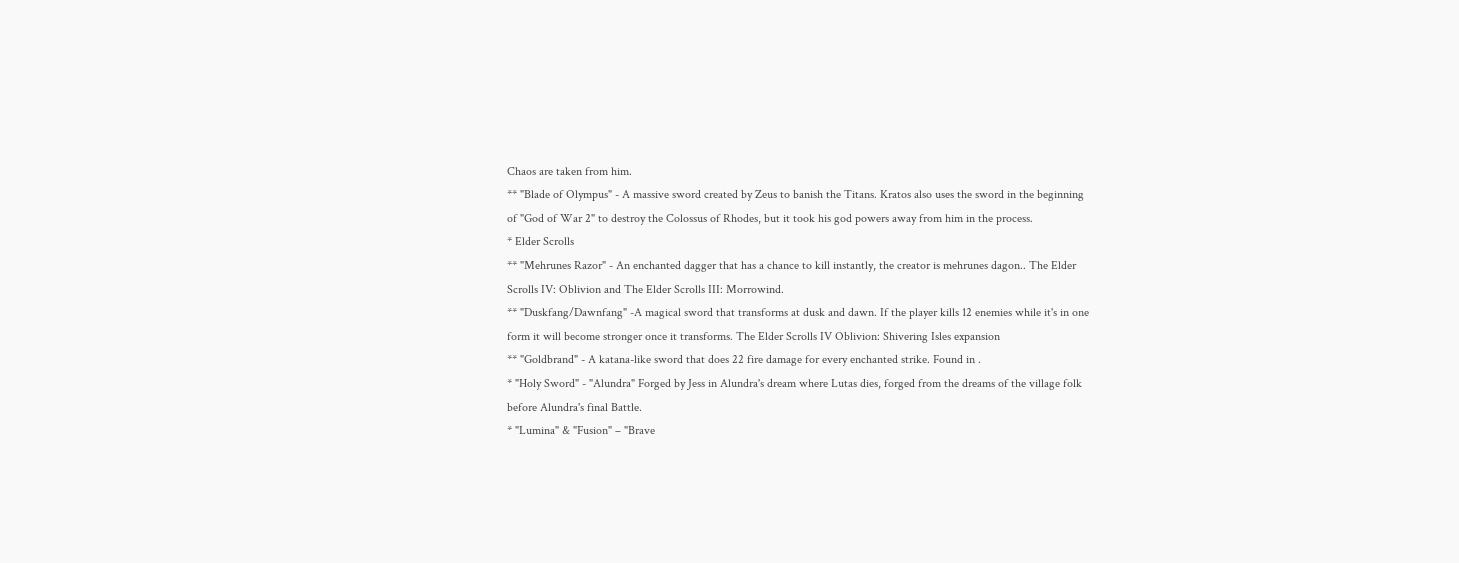Chaos are taken from him.
** "Blade of Olympus" - A massive sword created by Zeus to banish the Titans. Kratos also uses the sword in the beginning of "God of War 2" to destroy the Colossus of Rhodes, but it took his god powers away from him in the process.
* Elder Scrolls
** "Mehrunes Razor" - An enchanted dagger that has a chance to kill instantly, the creator is mehrunes dagon.. The Elder Scrolls IV: Oblivion and The Elder Scrolls III: Morrowind.
** "Duskfang/Dawnfang" -A magical sword that transforms at dusk and dawn. If the player kills 12 enemies while it's in one form it will become stronger once it transforms. The Elder Scrolls IV Oblivion: Shivering Isles expansion
** "Goldbrand" - A katana-like sword that does 22 fire damage for every enchanted strike. Found in .
* "Holy Sword" - "Alundra" Forged by Jess in Alundra's dream where Lutas dies, forged from the dreams of the village folk before Alundra's final Battle.
* "Lumina" & "Fusion" – "Brave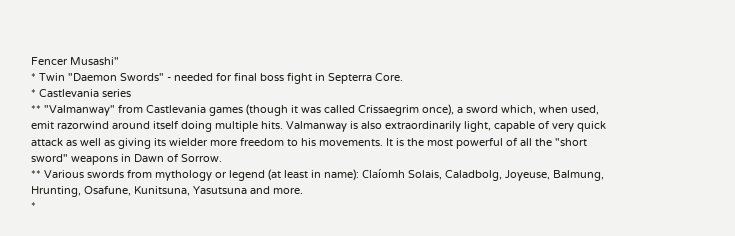Fencer Musashi"
* Twin "Daemon Swords" - needed for final boss fight in Septerra Core.
* Castlevania series
** "Valmanway" from Castlevania games (though it was called Crissaegrim once), a sword which, when used, emit razorwind around itself doing multiple hits. Valmanway is also extraordinarily light, capable of very quick attack as well as giving its wielder more freedom to his movements. It is the most powerful of all the "short sword" weapons in Dawn of Sorrow.
** Various swords from mythology or legend (at least in name): Claíomh Solais, Caladbolg, Joyeuse, Balmung, Hrunting, Osafune, Kunitsuna, Yasutsuna and more.
*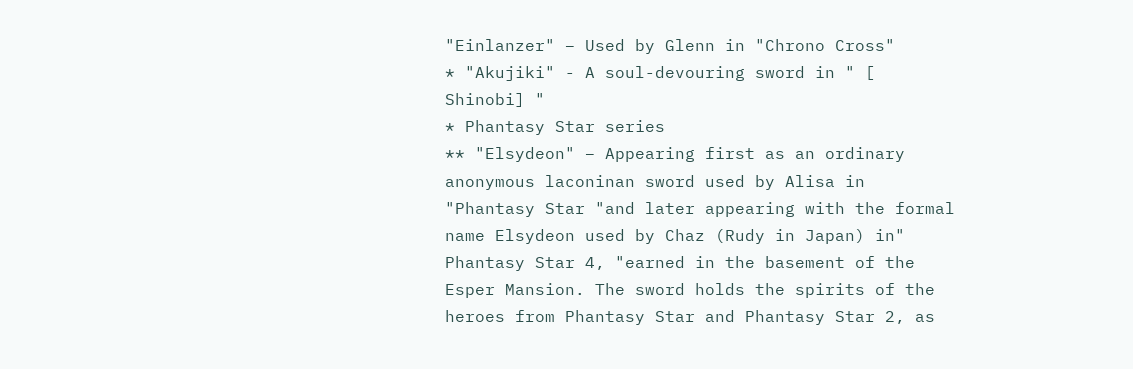"Einlanzer" – Used by Glenn in "Chrono Cross"
* "Akujiki" - A soul-devouring sword in " [ Shinobi] "
* Phantasy Star series
** "Elsydeon" – Appearing first as an ordinary anonymous laconinan sword used by Alisa in "Phantasy Star "and later appearing with the formal name Elsydeon used by Chaz (Rudy in Japan) in" Phantasy Star 4, "earned in the basement of the Esper Mansion. The sword holds the spirits of the heroes from Phantasy Star and Phantasy Star 2, as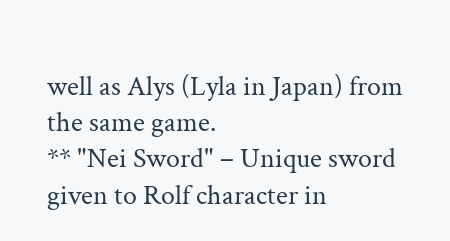well as Alys (Lyla in Japan) from the same game.
** "Nei Sword" – Unique sword given to Rolf character in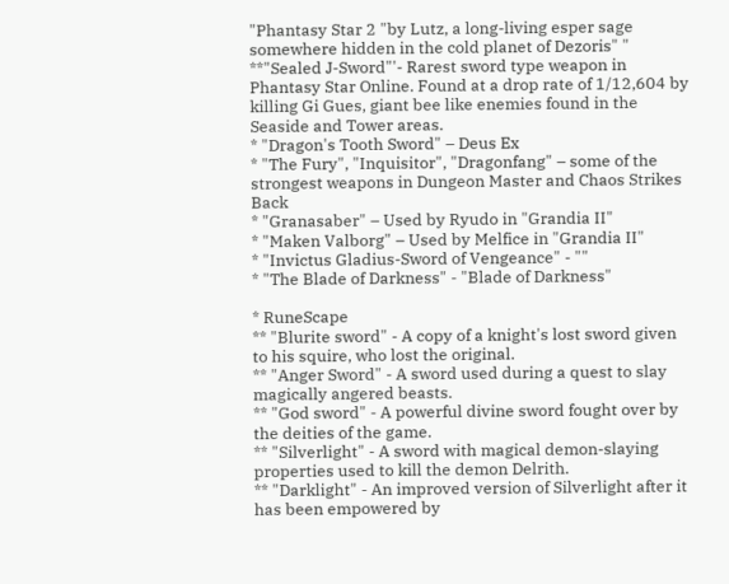"Phantasy Star 2 "by Lutz, a long-living esper sage somewhere hidden in the cold planet of Dezoris" "
**"Sealed J-Sword"'- Rarest sword type weapon in Phantasy Star Online. Found at a drop rate of 1/12,604 by killing Gi Gues, giant bee like enemies found in the Seaside and Tower areas.
* "Dragon's Tooth Sword" – Deus Ex
* "The Fury", "Inquisitor", "Dragonfang" – some of the strongest weapons in Dungeon Master and Chaos Strikes Back
* "Granasaber" – Used by Ryudo in "Grandia II"
* "Maken Valborg" – Used by Melfice in "Grandia II"
* "Invictus Gladius-Sword of Vengeance" - ""
* "The Blade of Darkness" - "Blade of Darkness"

* RuneScape
** "Blurite sword" - A copy of a knight's lost sword given to his squire, who lost the original.
** "Anger Sword" - A sword used during a quest to slay magically angered beasts.
** "God sword" - A powerful divine sword fought over by the deities of the game.
** "Silverlight" - A sword with magical demon-slaying properties used to kill the demon Delrith.
** "Darklight" - An improved version of Silverlight after it has been empowered by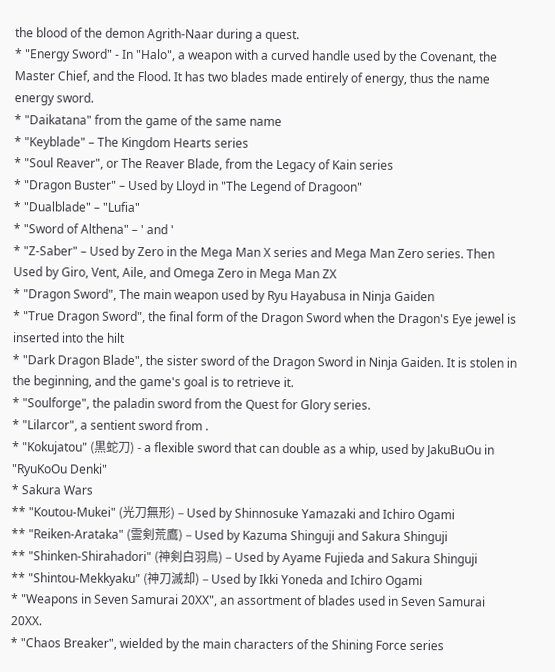the blood of the demon Agrith-Naar during a quest.
* "Energy Sword" - In "Halo", a weapon with a curved handle used by the Covenant, the Master Chief, and the Flood. It has two blades made entirely of energy, thus the name energy sword.
* "Daikatana" from the game of the same name
* "Keyblade" – The Kingdom Hearts series
* "Soul Reaver", or The Reaver Blade, from the Legacy of Kain series
* "Dragon Buster" – Used by Lloyd in "The Legend of Dragoon"
* "Dualblade" – "Lufia"
* "Sword of Althena" – ' and '
* "Z-Saber" – Used by Zero in the Mega Man X series and Mega Man Zero series. Then Used by Giro, Vent, Aile, and Omega Zero in Mega Man ZX
* "Dragon Sword", The main weapon used by Ryu Hayabusa in Ninja Gaiden
* "True Dragon Sword", the final form of the Dragon Sword when the Dragon's Eye jewel is inserted into the hilt
* "Dark Dragon Blade", the sister sword of the Dragon Sword in Ninja Gaiden. It is stolen in the beginning, and the game's goal is to retrieve it.
* "Soulforge", the paladin sword from the Quest for Glory series.
* "Lilarcor", a sentient sword from .
* "Kokujatou" (黒蛇刀) - a flexible sword that can double as a whip, used by JakuBuOu in "RyuKoOu Denki"
* Sakura Wars
** "Koutou-Mukei" (光刀無形) – Used by Shinnosuke Yamazaki and Ichiro Ogami
** "Reiken-Arataka" (霊剣荒鷹) – Used by Kazuma Shinguji and Sakura Shinguji
** "Shinken-Shirahadori" (神剣白羽鳥) – Used by Ayame Fujieda and Sakura Shinguji
** "Shintou-Mekkyaku" (神刀滅却) – Used by Ikki Yoneda and Ichiro Ogami
* "Weapons in Seven Samurai 20XX", an assortment of blades used in Seven Samurai 20XX.
* "Chaos Breaker", wielded by the main characters of the Shining Force series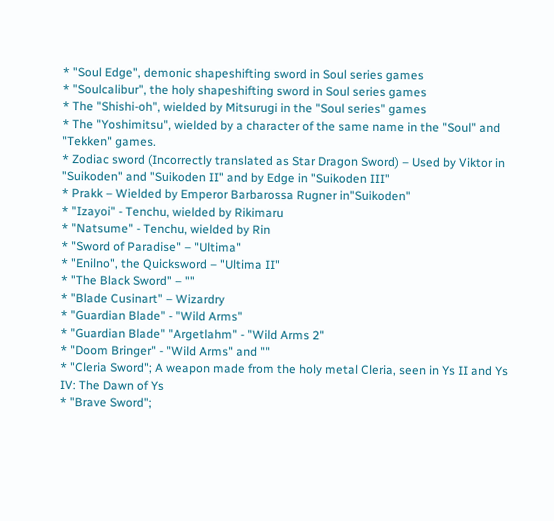* "Soul Edge", demonic shapeshifting sword in Soul series games
* "Soulcalibur", the holy shapeshifting sword in Soul series games
* The "Shishi-oh", wielded by Mitsurugi in the "Soul series" games
* The "Yoshimitsu", wielded by a character of the same name in the "Soul" and "Tekken" games.
* Zodiac sword (Incorrectly translated as Star Dragon Sword) – Used by Viktor in "Suikoden" and "Suikoden II" and by Edge in "Suikoden III"
* Prakk – Wielded by Emperor Barbarossa Rugner in"Suikoden"
* "Izayoi" - Tenchu, wielded by Rikimaru
* "Natsume" - Tenchu, wielded by Rin
* "Sword of Paradise" – "Ultima"
* "Enilno", the Quicksword – "Ultima II"
* "The Black Sword" – ""
* "Blade Cusinart" – Wizardry
* "Guardian Blade" - "Wild Arms"
* "Guardian Blade" "Argetlahm" - "Wild Arms 2"
* "Doom Bringer" - "Wild Arms" and ""
* "Cleria Sword"; A weapon made from the holy metal Cleria, seen in Ys II and Ys IV: The Dawn of Ys
* "Brave Sword";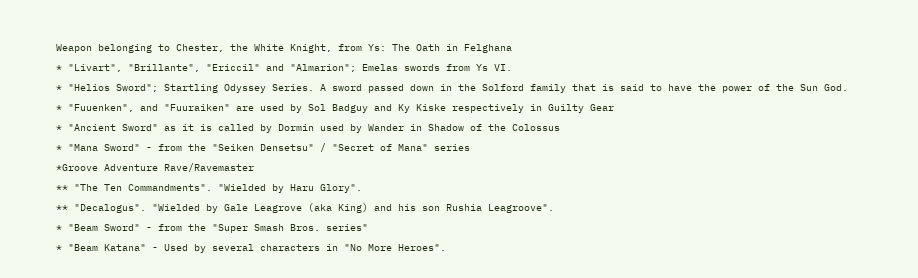Weapon belonging to Chester, the White Knight, from Ys: The Oath in Felghana
* "Livart", "Brillante", "Ericcil" and "Almarion"; Emelas swords from Ys VI.
* "Helios Sword"; Startling Odyssey Series. A sword passed down in the Solford family that is said to have the power of the Sun God.
* "Fuuenken", and "Fuuraiken" are used by Sol Badguy and Ky Kiske respectively in Guilty Gear
* "Ancient Sword" as it is called by Dormin used by Wander in Shadow of the Colossus
* "Mana Sword" - from the "Seiken Densetsu" / "Secret of Mana" series
*Groove Adventure Rave/Ravemaster
** "The Ten Commandments". "Wielded by Haru Glory".
** "Decalogus". "Wielded by Gale Leagrove (aka King) and his son Rushia Leagroove".
* "Beam Sword" - from the "Super Smash Bros. series"
* "Beam Katana" - Used by several characters in "No More Heroes".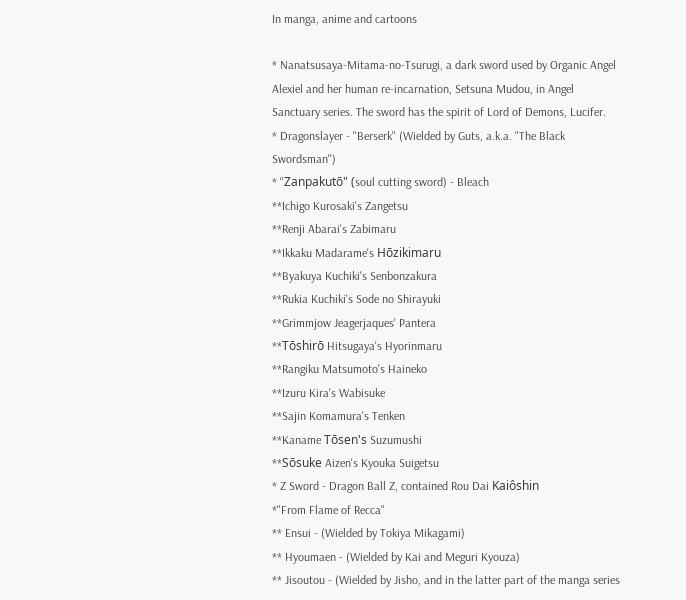In manga, anime and cartoons

* Nanatsusaya-Mitama-no-Tsurugi, a dark sword used by Organic Angel Alexiel and her human re-incarnation, Setsuna Mudou, in Angel Sanctuary series. The sword has the spirit of Lord of Demons, Lucifer.
* Dragonslayer - "Berserk" (Wielded by Guts, a.k.a. "The Black Swordsman")
* "Zanpakutō" (soul cutting sword) - Bleach
**Ichigo Kurosaki's Zangetsu
**Renji Abarai's Zabimaru
**Ikkaku Madarame's Hōzikimaru
**Byakuya Kuchiki's Senbonzakura
**Rukia Kuchiki's Sode no Shirayuki
**Grimmjow Jeagerjaques' Pantera
**Tōshirō Hitsugaya's Hyorinmaru
**Rangiku Matsumoto's Haineko
**Izuru Kira's Wabisuke
**Sajin Komamura's Tenken
**Kaname Tōsen's Suzumushi
**Sōsuke Aizen's Kyouka Suigetsu
* Z Sword - Dragon Ball Z, contained Rou Dai Kaiôshin
*"From Flame of Recca"
** Ensui - (Wielded by Tokiya Mikagami)
** Hyoumaen - (Wielded by Kai and Meguri Kyouza)
** Jisoutou - (Wielded by Jisho, and in the latter part of the manga series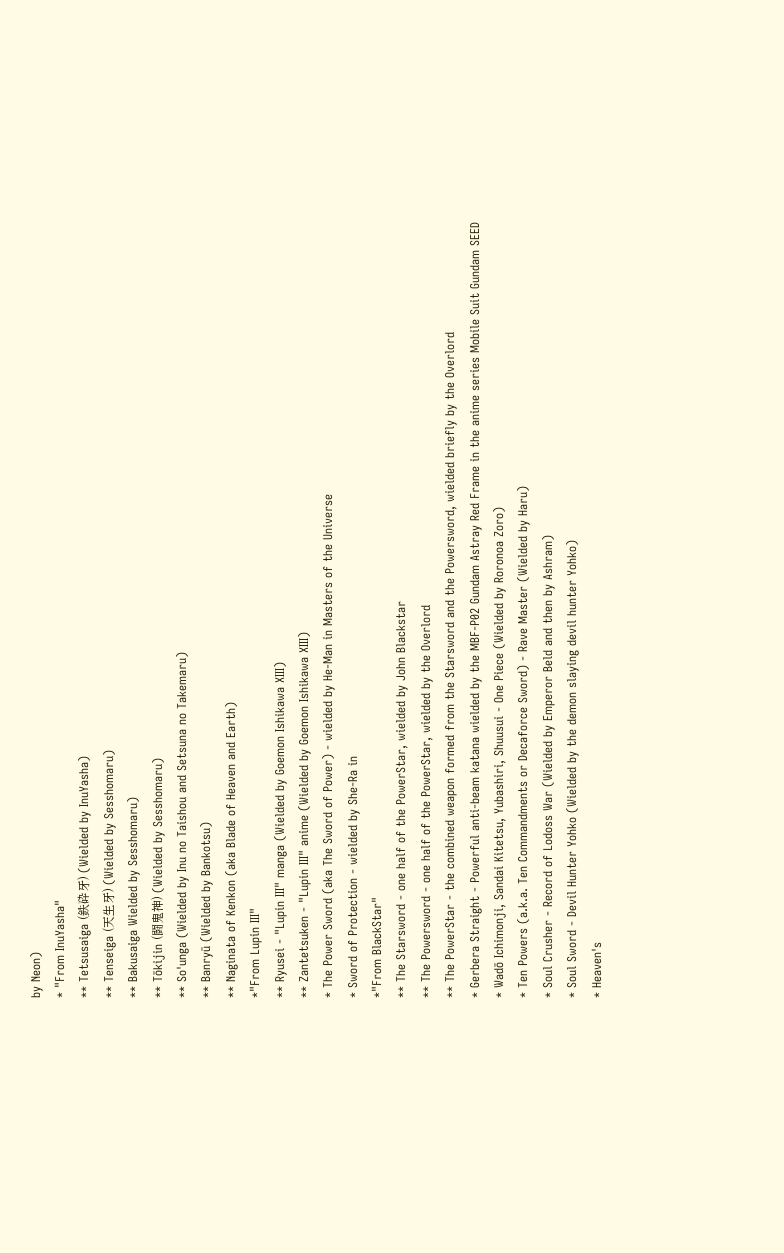by Neon)
* "From InuYasha"
** Tetsusaiga (鉄砕牙) (Wielded by InuYasha)
** Tenseiga (天生牙) (Wielded by Sesshomaru)
** Bakusaiga Wielded by Sesshomaru)
** Tōkijin (闘鬼神) (Wielded by Sesshomaru)
** So'unga (Wielded by Inu no Taishou and Setsuna no Takemaru)
** Banryū (Wielded by Bankotsu)
** Naginata of Kenkon (aka Blade of Heaven and Earth)
*"From Lupin III"
** Ryusei - "Lupin III" manga (Wielded by Goemon Ishikawa XIII)
** Zantetsuken - "Lupin III" anime (Wielded by Goemon Ishikawa XIII)
* The Power Sword (aka The Sword of Power) - wielded by He-Man in Masters of the Universe
* Sword of Protection - wielded by She-Ra in
*"From BlackStar"
** The Starsword - one half of the PowerStar, wielded by John Blackstar
** The Powersword - one half of the PowerStar, wielded by the Overlord
** The PowerStar - the combined weapon formed from the Starsword and the Powersword, wielded briefly by the Overlord
* Gerbera Straight - Powerful anti-beam katana wielded by the MBF-P02 Gundam Astray Red Frame in the anime series Mobile Suit Gundam SEED
* Wadō Ichimonji, Sandai Kitetsu, Yubashiri, Shuusui - One Piece (Wielded by Roronoa Zoro)
* Ten Powers (a.k.a. Ten Commandments or Decaforce Sword) - Rave Master (Wielded by Haru)
* Soul Crusher - Record of Lodoss War (Wielded by Emperor Beld and then by Ashram)
* Soul Sword - Devil Hunter Yohko (Wielded by the demon slaying devil hunter Yohko)
* Heaven's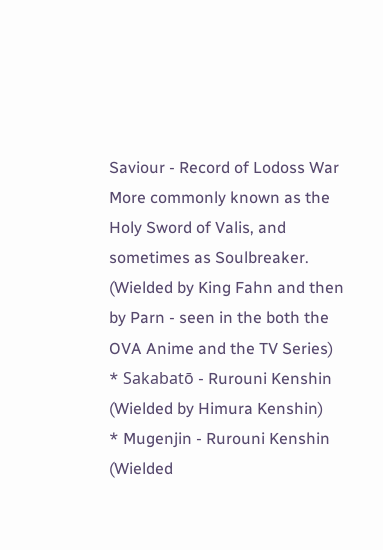Saviour - Record of Lodoss War More commonly known as the Holy Sword of Valis, and sometimes as Soulbreaker. (Wielded by King Fahn and then by Parn - seen in the both the OVA Anime and the TV Series)
* Sakabatō - Rurouni Kenshin (Wielded by Himura Kenshin)
* Mugenjin - Rurouni Kenshin (Wielded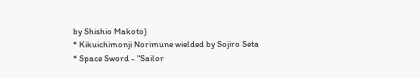by Shishio Makoto)
* Kikuichimonji Norimune wielded by Sojiro Seta
* Space Sword - "Sailor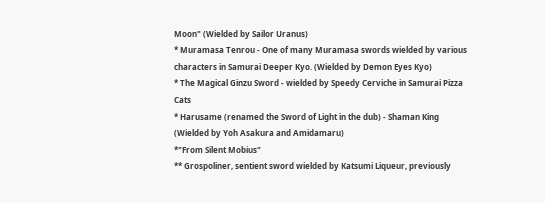Moon" (Wielded by Sailor Uranus)
* Muramasa Tenrou - One of many Muramasa swords wielded by various characters in Samurai Deeper Kyo. (Wielded by Demon Eyes Kyo)
* The Magical Ginzu Sword - wielded by Speedy Cerviche in Samurai Pizza Cats
* Harusame (renamed the Sword of Light in the dub) - Shaman King (Wielded by Yoh Asakura and Amidamaru)
*"From Silent Mobius"
** Grospoliner, sentient sword wielded by Katsumi Liqueur, previously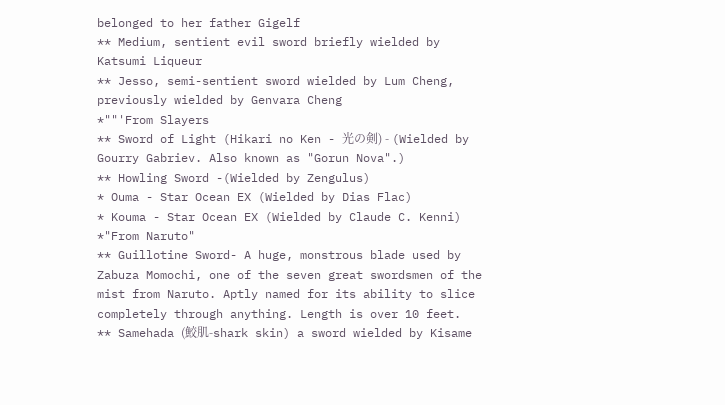belonged to her father Gigelf
** Medium, sentient evil sword briefly wielded by Katsumi Liqueur
** Jesso, semi-sentient sword wielded by Lum Cheng, previously wielded by Genvara Cheng
*""'From Slayers
** Sword of Light (Hikari no Ken - 光の剣) - (Wielded by Gourry Gabriev. Also known as "Gorun Nova".)
** Howling Sword -(Wielded by Zengulus)
* Ouma - Star Ocean EX (Wielded by Dias Flac)
* Kouma - Star Ocean EX (Wielded by Claude C. Kenni)
*"From Naruto"
** Guillotine Sword- A huge, monstrous blade used by Zabuza Momochi, one of the seven great swordsmen of the mist from Naruto. Aptly named for its ability to slice completely through anything. Length is over 10 feet.
** Samehada (鮫肌-shark skin) a sword wielded by Kisame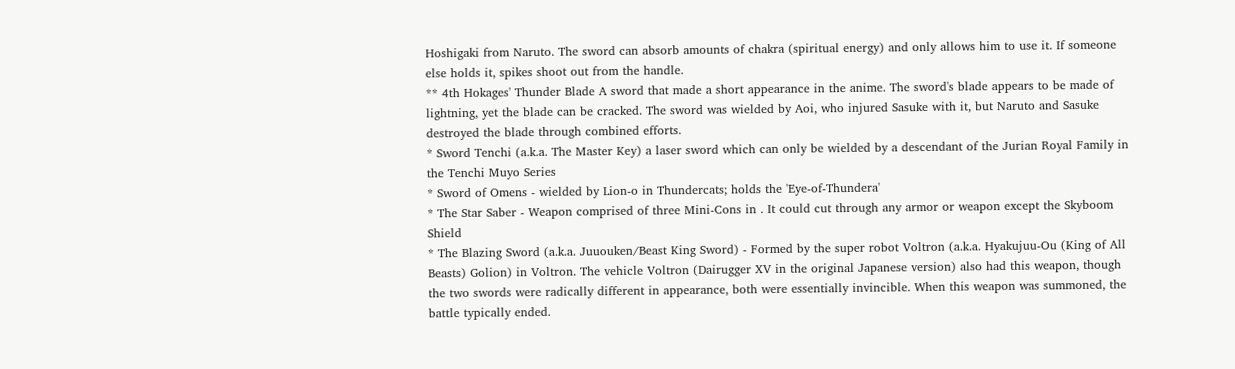Hoshigaki from Naruto. The sword can absorb amounts of chakra (spiritual energy) and only allows him to use it. If someone else holds it, spikes shoot out from the handle.
** 4th Hokages' Thunder Blade A sword that made a short appearance in the anime. The sword's blade appears to be made of lightning, yet the blade can be cracked. The sword was wielded by Aoi, who injured Sasuke with it, but Naruto and Sasuke destroyed the blade through combined efforts.
* Sword Tenchi (a.k.a. The Master Key) a laser sword which can only be wielded by a descendant of the Jurian Royal Family in the Tenchi Muyo Series
* Sword of Omens - wielded by Lion-o in Thundercats; holds the 'Eye-of-Thundera'
* The Star Saber - Weapon comprised of three Mini-Cons in . It could cut through any armor or weapon except the Skyboom Shield
* The Blazing Sword (a.k.a. Juuouken/Beast King Sword) - Formed by the super robot Voltron (a.k.a. Hyakujuu-Ou (King of All Beasts) Golion) in Voltron. The vehicle Voltron (Dairugger XV in the original Japanese version) also had this weapon, though the two swords were radically different in appearance, both were essentially invincible. When this weapon was summoned, the battle typically ended.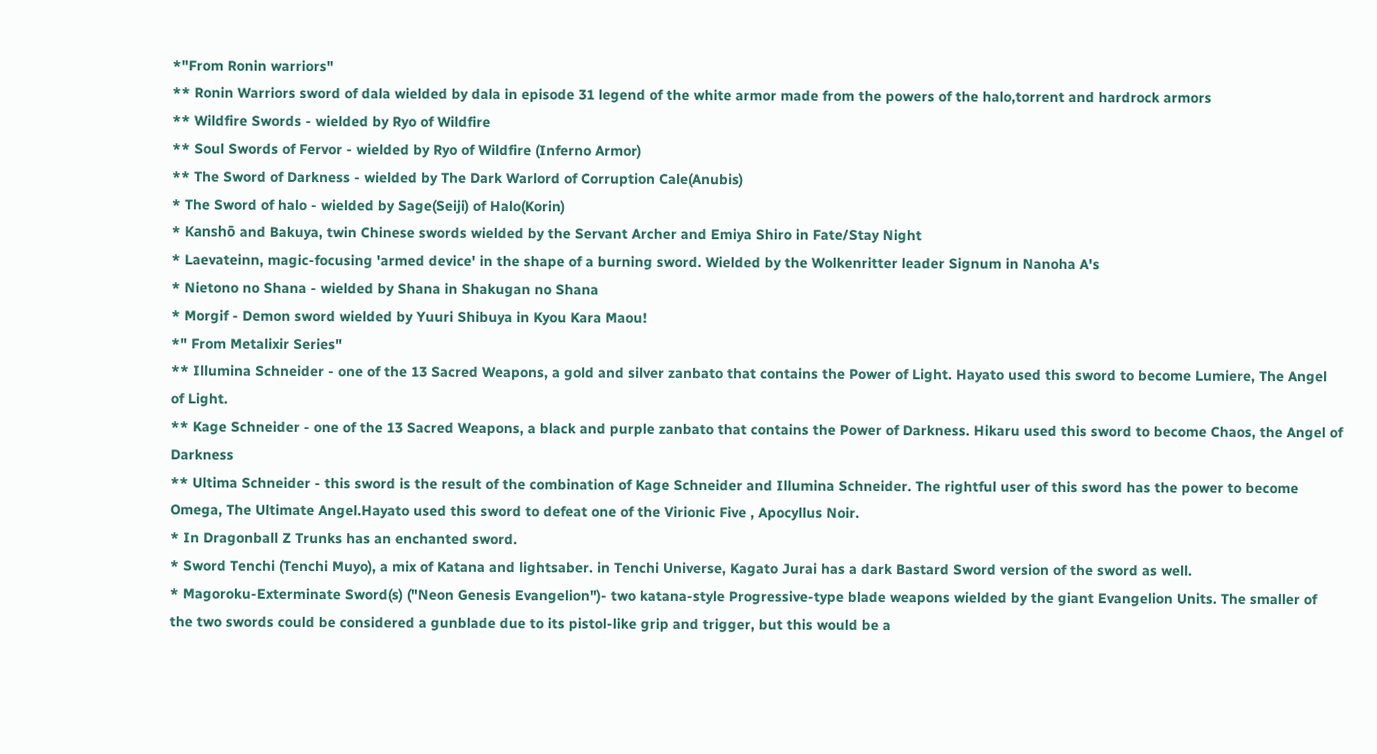*"From Ronin warriors"
** Ronin Warriors sword of dala wielded by dala in episode 31 legend of the white armor made from the powers of the halo,torrent and hardrock armors
** Wildfire Swords - wielded by Ryo of Wildfire
** Soul Swords of Fervor - wielded by Ryo of Wildfire (Inferno Armor)
** The Sword of Darkness - wielded by The Dark Warlord of Corruption Cale(Anubis)
* The Sword of halo - wielded by Sage(Seiji) of Halo(Korin)
* Kanshō and Bakuya, twin Chinese swords wielded by the Servant Archer and Emiya Shiro in Fate/Stay Night
* Laevateinn, magic-focusing 'armed device' in the shape of a burning sword. Wielded by the Wolkenritter leader Signum in Nanoha A's
* Nietono no Shana - wielded by Shana in Shakugan no Shana
* Morgif - Demon sword wielded by Yuuri Shibuya in Kyou Kara Maou!
*" From Metalixir Series"
** Illumina Schneider - one of the 13 Sacred Weapons, a gold and silver zanbato that contains the Power of Light. Hayato used this sword to become Lumiere, The Angel of Light.
** Kage Schneider - one of the 13 Sacred Weapons, a black and purple zanbato that contains the Power of Darkness. Hikaru used this sword to become Chaos, the Angel of Darkness
** Ultima Schneider - this sword is the result of the combination of Kage Schneider and Illumina Schneider. The rightful user of this sword has the power to become Omega, The Ultimate Angel.Hayato used this sword to defeat one of the Virionic Five , Apocyllus Noir.
* In Dragonball Z Trunks has an enchanted sword.
* Sword Tenchi (Tenchi Muyo), a mix of Katana and lightsaber. in Tenchi Universe, Kagato Jurai has a dark Bastard Sword version of the sword as well.
* Magoroku-Exterminate Sword(s) ("Neon Genesis Evangelion")- two katana-style Progressive-type blade weapons wielded by the giant Evangelion Units. The smaller of the two swords could be considered a gunblade due to its pistol-like grip and trigger, but this would be a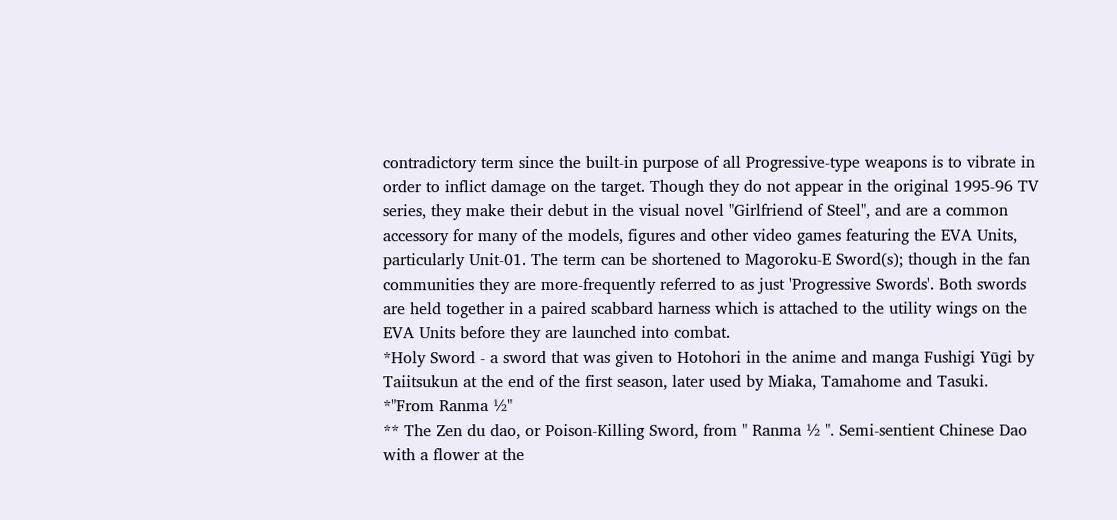contradictory term since the built-in purpose of all Progressive-type weapons is to vibrate in order to inflict damage on the target. Though they do not appear in the original 1995-96 TV series, they make their debut in the visual novel "Girlfriend of Steel", and are a common accessory for many of the models, figures and other video games featuring the EVA Units, particularly Unit-01. The term can be shortened to Magoroku-E Sword(s); though in the fan communities they are more-frequently referred to as just 'Progressive Swords'. Both swords are held together in a paired scabbard harness which is attached to the utility wings on the EVA Units before they are launched into combat.
*Holy Sword - a sword that was given to Hotohori in the anime and manga Fushigi Yūgi by Taiitsukun at the end of the first season, later used by Miaka, Tamahome and Tasuki.
*"From Ranma ½"
** The Zen du dao, or Poison-Killing Sword, from " Ranma ½ ". Semi-sentient Chinese Dao with a flower at the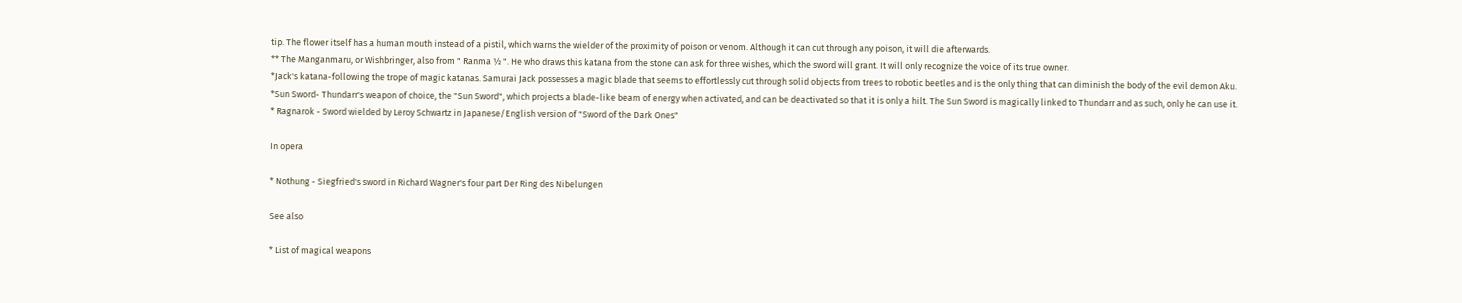tip. The flower itself has a human mouth instead of a pistil, which warns the wielder of the proximity of poison or venom. Although it can cut through any poison, it will die afterwards.
** The Manganmaru, or Wishbringer, also from " Ranma ½ ". He who draws this katana from the stone can ask for three wishes, which the sword will grant. It will only recognize the voice of its true owner.
*Jack's katana-following the trope of magic katanas. Samurai Jack possesses a magic blade that seems to effortlessly cut through solid objects from trees to robotic beetles and is the only thing that can diminish the body of the evil demon Aku.
*Sun Sword- Thundarr's weapon of choice, the "Sun Sword", which projects a blade-like beam of energy when activated, and can be deactivated so that it is only a hilt. The Sun Sword is magically linked to Thundarr and as such, only he can use it.
* Ragnarok - Sword wielded by Leroy Schwartz in Japanese/English version of "Sword of the Dark Ones"

In opera

* Nothung - Siegfried's sword in Richard Wagner's four part Der Ring des Nibelungen

See also

* List of magical weapons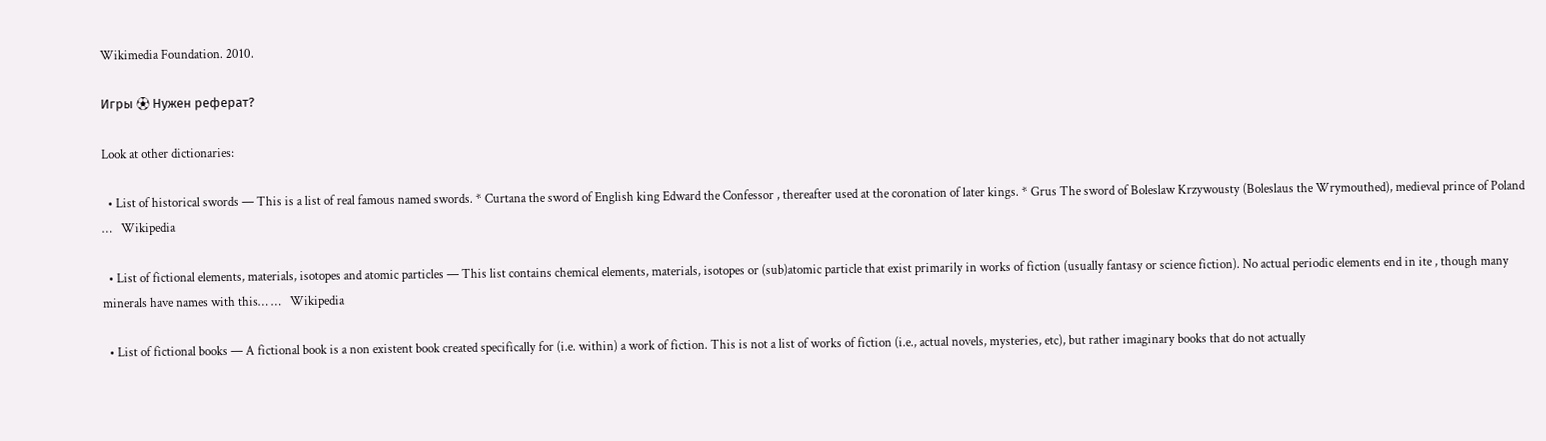Wikimedia Foundation. 2010.

Игры ⚽ Нужен реферат?

Look at other dictionaries:

  • List of historical swords — This is a list of real famous named swords. * Curtana the sword of English king Edward the Confessor , thereafter used at the coronation of later kings. * Grus The sword of Boleslaw Krzywousty (Boleslaus the Wrymouthed), medieval prince of Poland …   Wikipedia

  • List of fictional elements, materials, isotopes and atomic particles — This list contains chemical elements, materials, isotopes or (sub)atomic particle that exist primarily in works of fiction (usually fantasy or science fiction). No actual periodic elements end in ite , though many minerals have names with this… …   Wikipedia

  • List of fictional books — A fictional book is a non existent book created specifically for (i.e. within) a work of fiction. This is not a list of works of fiction (i.e., actual novels, mysteries, etc), but rather imaginary books that do not actually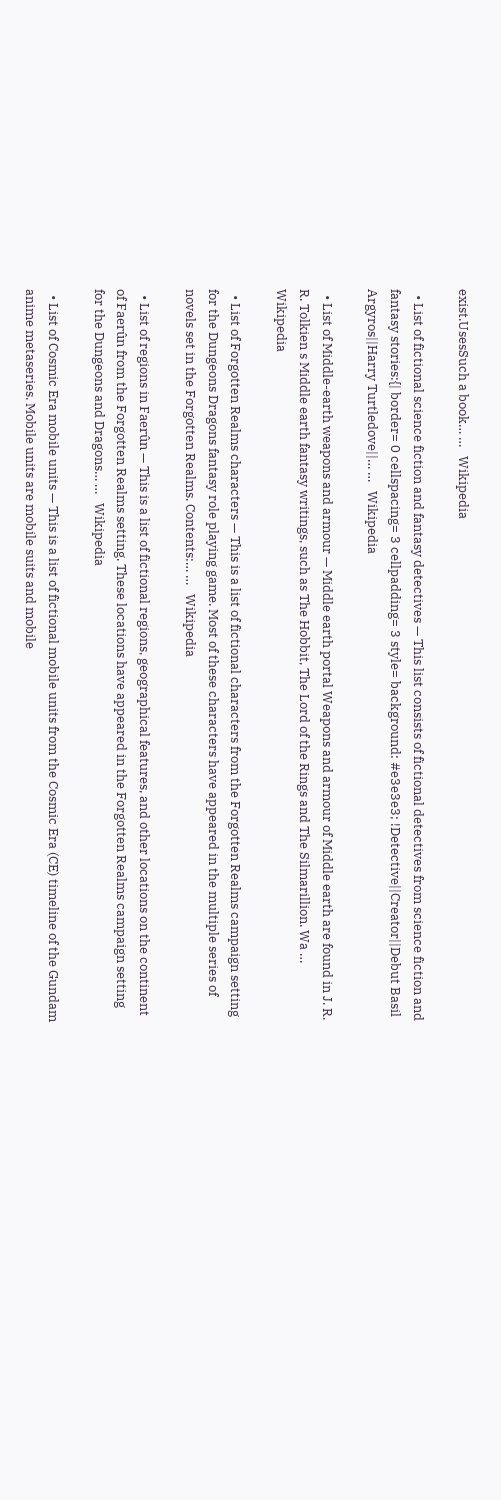exist.UsesSuch a book… …   Wikipedia

  • List of fictional science fiction and fantasy detectives — This list consists of fictional detectives from science fiction and fantasy stories:{| border= 0 cellspacing= 3 cellpadding= 3 style= background: #e3e3e3; !Detective||Creator||Debut Basil Argyros||Harry Turtledove||… …   Wikipedia

  • List of Middle-earth weapons and armour — Middle earth portal Weapons and armour of Middle earth are found in J. R. R. Tolkien s Middle earth fantasy writings, such as The Hobbit, The Lord of the Rings and The Silmarillion. Wa …   Wikipedia

  • List of Forgotten Realms characters — This is a list of fictional characters from the Forgotten Realms campaign setting for the Dungeons Dragons fantasy role playing game. Most of these characters have appeared in the multiple series of novels set in the Forgotten Realms. Contents:… …   Wikipedia

  • List of regions in Faerûn — This is a list of fictional regions, geographical features, and other locations on the continent of Faerûn from the Forgotten Realms setting. These locations have appeared in the Forgotten Realms campaign setting for the Dungeons and Dragons… …   Wikipedia

  • List of Cosmic Era mobile units — This is a list of fictional mobile units from the Cosmic Era (CE) timeline of the Gundam anime metaseries. Mobile units are mobile suits and mobile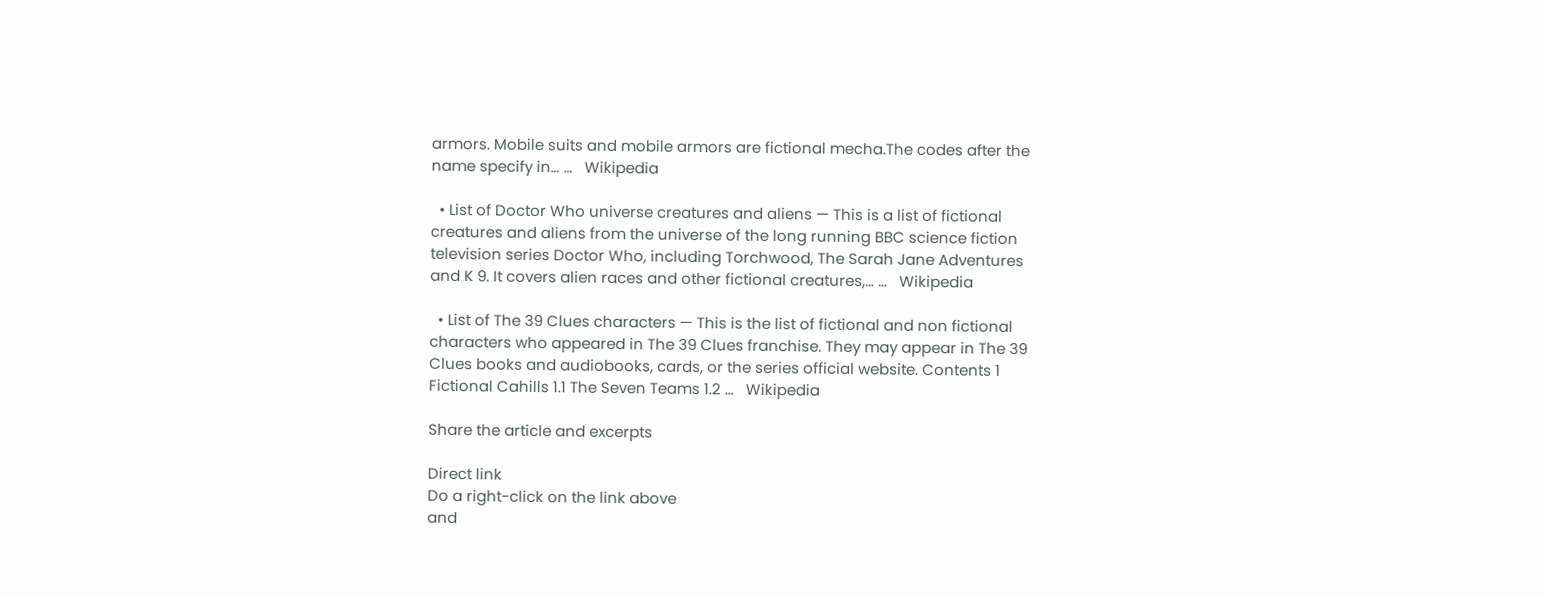armors. Mobile suits and mobile armors are fictional mecha.The codes after the name specify in… …   Wikipedia

  • List of Doctor Who universe creatures and aliens — This is a list of fictional creatures and aliens from the universe of the long running BBC science fiction television series Doctor Who, including Torchwood, The Sarah Jane Adventures and K 9. It covers alien races and other fictional creatures,… …   Wikipedia

  • List of The 39 Clues characters — This is the list of fictional and non fictional characters who appeared in The 39 Clues franchise. They may appear in The 39 Clues books and audiobooks, cards, or the series official website. Contents 1 Fictional Cahills 1.1 The Seven Teams 1.2 …   Wikipedia

Share the article and excerpts

Direct link
Do a right-click on the link above
and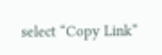select “Copy Link”